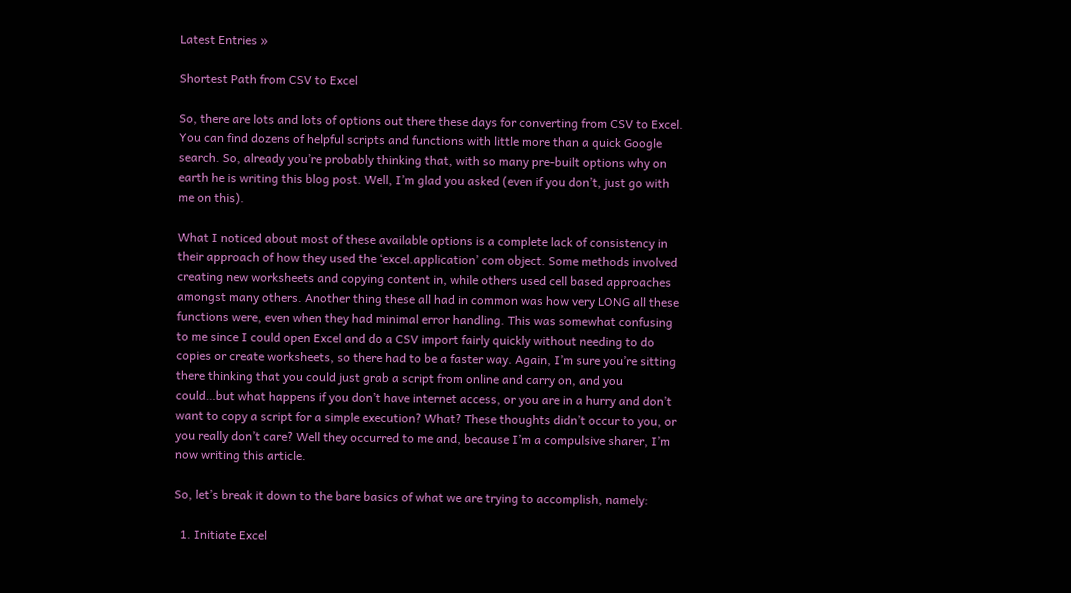Latest Entries »

Shortest Path from CSV to Excel

So, there are lots and lots of options out there these days for converting from CSV to Excel. You can find dozens of helpful scripts and functions with little more than a quick Google search. So, already you’re probably thinking that, with so many pre-built options why on earth he is writing this blog post. Well, I’m glad you asked (even if you don’t, just go with me on this).

What I noticed about most of these available options is a complete lack of consistency in their approach of how they used the ‘excel.application’ com object. Some methods involved creating new worksheets and copying content in, while others used cell based approaches amongst many others. Another thing these all had in common was how very LONG all these functions were, even when they had minimal error handling. This was somewhat confusing to me since I could open Excel and do a CSV import fairly quickly without needing to do copies or create worksheets, so there had to be a faster way. Again, I’m sure you’re sitting there thinking that you could just grab a script from online and carry on, and you could…but what happens if you don’t have internet access, or you are in a hurry and don’t want to copy a script for a simple execution? What? These thoughts didn’t occur to you, or you really don’t care? Well they occurred to me and, because I’m a compulsive sharer, I’m now writing this article.

So, let’s break it down to the bare basics of what we are trying to accomplish, namely:

  1. Initiate Excel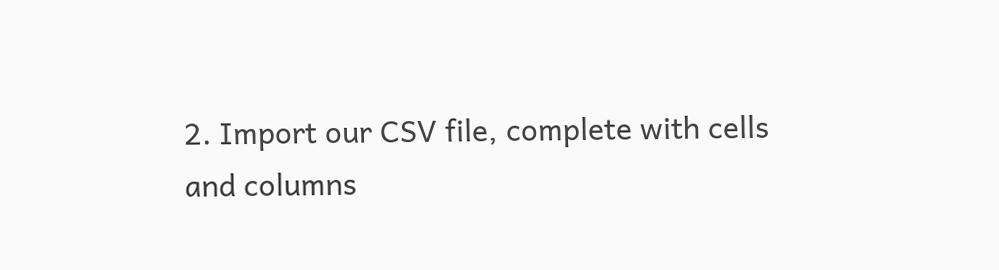2. Import our CSV file, complete with cells and columns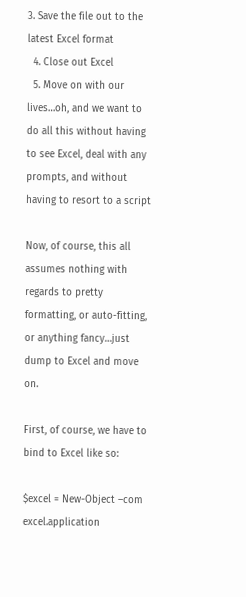3. Save the file out to the latest Excel format
  4. Close out Excel
  5. Move on with our lives…oh, and we want to do all this without having to see Excel, deal with any prompts, and without having to resort to a script

Now, of course, this all assumes nothing with regards to pretty formatting, or auto-fitting, or anything fancy…just dump to Excel and move on.

First, of course, we have to bind to Excel like so:

$excel = New-Object –com excel.application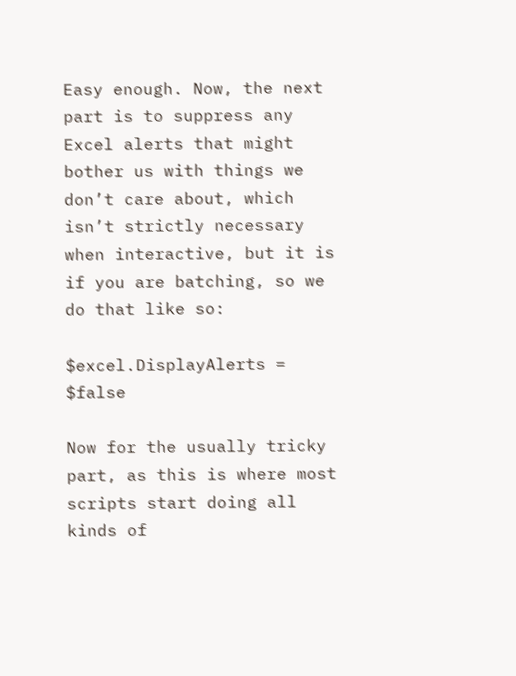Easy enough. Now, the next part is to suppress any Excel alerts that might bother us with things we don’t care about, which isn’t strictly necessary when interactive, but it is if you are batching, so we do that like so:

$excel.DisplayAlerts = $false

Now for the usually tricky part, as this is where most scripts start doing all kinds of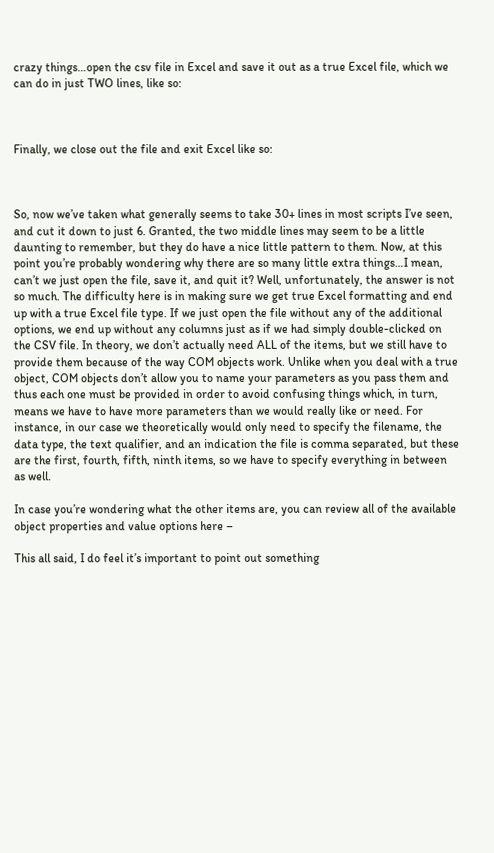crazy things…open the csv file in Excel and save it out as a true Excel file, which we can do in just TWO lines, like so:



Finally, we close out the file and exit Excel like so:



So, now we’ve taken what generally seems to take 30+ lines in most scripts I’ve seen, and cut it down to just 6. Granted, the two middle lines may seem to be a little daunting to remember, but they do have a nice little pattern to them. Now, at this point you’re probably wondering why there are so many little extra things…I mean, can’t we just open the file, save it, and quit it? Well, unfortunately, the answer is not so much. The difficulty here is in making sure we get true Excel formatting and end up with a true Excel file type. If we just open the file without any of the additional options, we end up without any columns just as if we had simply double-clicked on the CSV file. In theory, we don’t actually need ALL of the items, but we still have to provide them because of the way COM objects work. Unlike when you deal with a true object, COM objects don’t allow you to name your parameters as you pass them and thus each one must be provided in order to avoid confusing things which, in turn, means we have to have more parameters than we would really like or need. For instance, in our case we theoretically would only need to specify the filename, the data type, the text qualifier, and an indication the file is comma separated, but these are the first, fourth, fifth, ninth items, so we have to specify everything in between as well.

In case you’re wondering what the other items are, you can review all of the available object properties and value options here –

This all said, I do feel it’s important to point out something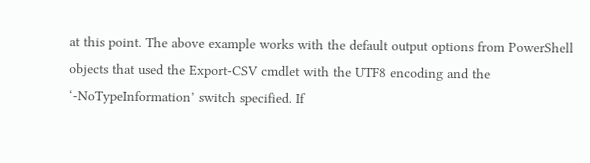at this point. The above example works with the default output options from PowerShell objects that used the Export-CSV cmdlet with the UTF8 encoding and the ‘-NoTypeInformation’ switch specified. If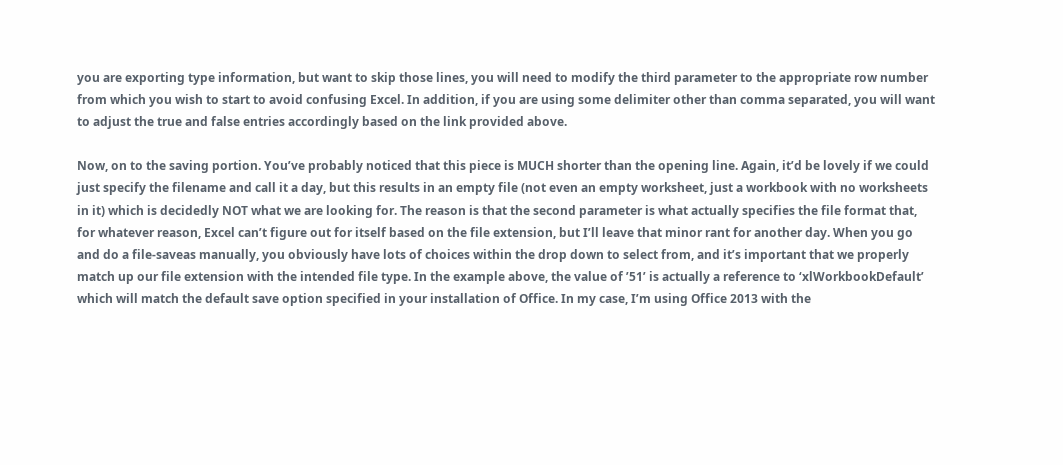you are exporting type information, but want to skip those lines, you will need to modify the third parameter to the appropriate row number from which you wish to start to avoid confusing Excel. In addition, if you are using some delimiter other than comma separated, you will want to adjust the true and false entries accordingly based on the link provided above.

Now, on to the saving portion. You’ve probably noticed that this piece is MUCH shorter than the opening line. Again, it’d be lovely if we could just specify the filename and call it a day, but this results in an empty file (not even an empty worksheet, just a workbook with no worksheets in it) which is decidedly NOT what we are looking for. The reason is that the second parameter is what actually specifies the file format that, for whatever reason, Excel can’t figure out for itself based on the file extension, but I’ll leave that minor rant for another day. When you go and do a file-saveas manually, you obviously have lots of choices within the drop down to select from, and it’s important that we properly match up our file extension with the intended file type. In the example above, the value of ’51’ is actually a reference to ‘xlWorkbookDefault’ which will match the default save option specified in your installation of Office. In my case, I’m using Office 2013 with the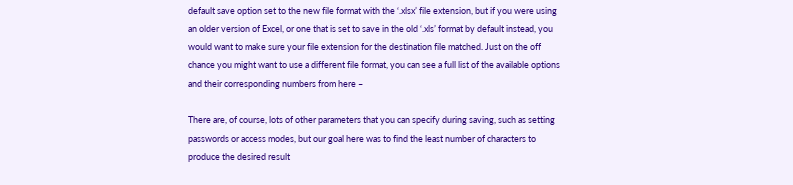default save option set to the new file format with the ‘.xlsx’ file extension, but if you were using an older version of Excel, or one that is set to save in the old ‘.xls’ format by default instead, you would want to make sure your file extension for the destination file matched. Just on the off chance you might want to use a different file format, you can see a full list of the available options and their corresponding numbers from here –

There are, of course, lots of other parameters that you can specify during saving, such as setting passwords or access modes, but our goal here was to find the least number of characters to produce the desired result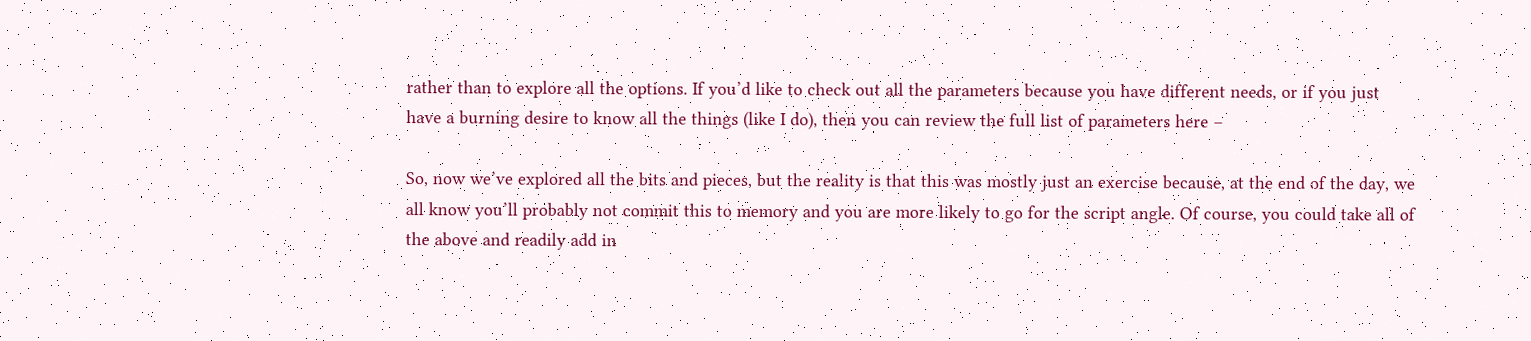rather than to explore all the options. If you’d like to check out all the parameters because you have different needs, or if you just have a burning desire to know all the things (like I do), then you can review the full list of parameters here –

So, now we’ve explored all the bits and pieces, but the reality is that this was mostly just an exercise because, at the end of the day, we all know you’ll probably not commit this to memory and you are more likely to go for the script angle. Of course, you could take all of the above and readily add in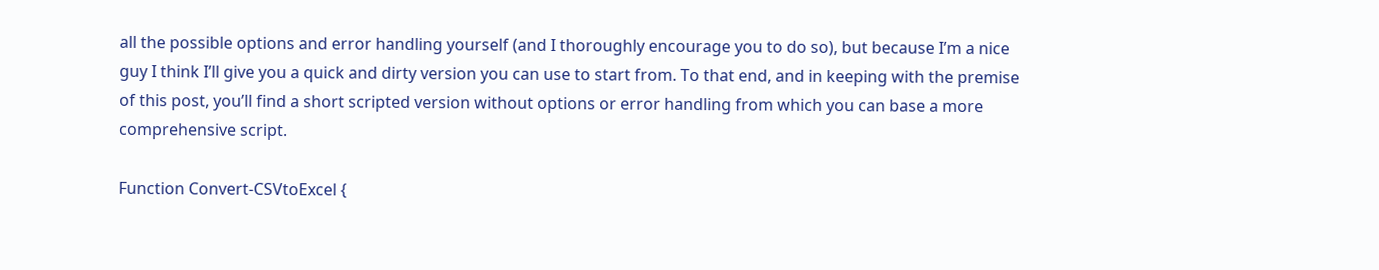all the possible options and error handling yourself (and I thoroughly encourage you to do so), but because I’m a nice guy I think I’ll give you a quick and dirty version you can use to start from. To that end, and in keeping with the premise of this post, you’ll find a short scripted version without options or error handling from which you can base a more comprehensive script.

Function Convert-CSVtoExcel {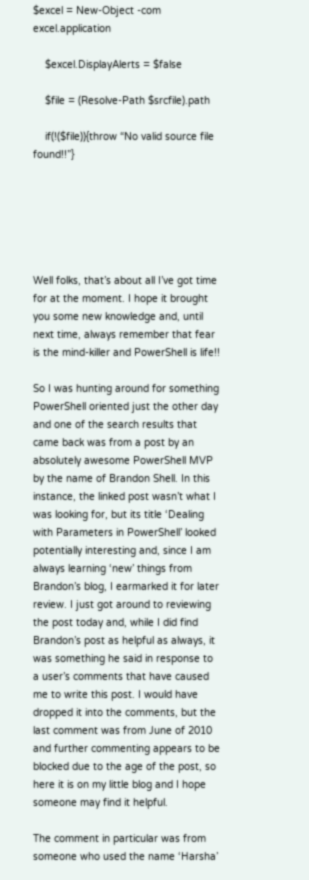$excel = New-Object -com excel.application

    $excel.DisplayAlerts = $false

    $file = (Resolve-Path $srcfile).path

    if(!($file)){throw “No valid source file found!!”}






Well folks, that’s about all I’ve got time for at the moment. I hope it brought you some new knowledge and, until next time, always remember that fear is the mind-killer and PowerShell is life!!

So I was hunting around for something PowerShell oriented just the other day and one of the search results that came back was from a post by an absolutely awesome PowerShell MVP by the name of Brandon Shell. In this instance, the linked post wasn’t what I was looking for, but its title ‘Dealing with Parameters in PowerShell’ looked potentially interesting and, since I am always learning ‘new’ things from Brandon’s blog, I earmarked it for later review. I just got around to reviewing the post today and, while I did find Brandon’s post as helpful as always, it was something he said in response to a user’s comments that have caused me to write this post. I would have dropped it into the comments, but the last comment was from June of 2010 and further commenting appears to be blocked due to the age of the post, so here it is on my little blog and I hope someone may find it helpful.

The comment in particular was from someone who used the name ‘Harsha’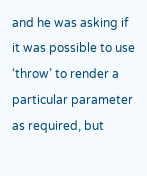and he was asking if it was possible to use ‘throw’ to render a particular parameter as required, but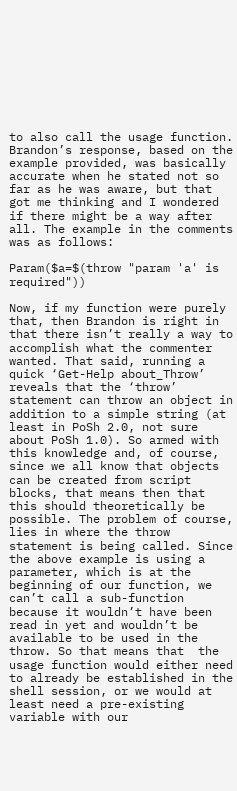to also call the usage function. Brandon’s response, based on the example provided, was basically accurate when he stated not so far as he was aware, but that got me thinking and I wondered if there might be a way after all. The example in the comments was as follows:

Param($a=$(throw "param 'a' is required"))

Now, if my function were purely that, then Brandon is right in that there isn’t really a way to accomplish what the commenter wanted. That said, running a quick ‘Get-Help about_Throw’ reveals that the ‘throw’ statement can throw an object in addition to a simple string (at least in PoSh 2.0, not sure about PoSh 1.0). So armed with this knowledge and, of course, since we all know that objects can be created from script blocks, that means then that this should theoretically be possible. The problem of course, lies in where the throw statement is being called. Since the above example is using a parameter, which is at the beginning of our function, we can’t call a sub-function because it wouldn’t have been read in yet and wouldn’t be available to be used in the throw. So that means that  the usage function would either need to already be established in the shell session, or we would at least need a pre-existing variable with our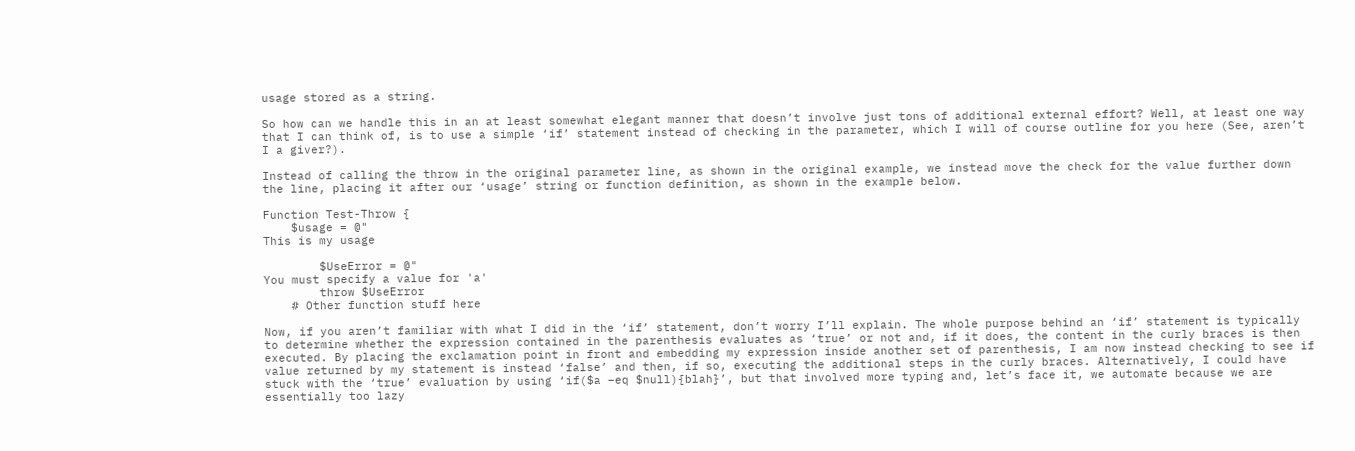usage stored as a string.

So how can we handle this in an at least somewhat elegant manner that doesn’t involve just tons of additional external effort? Well, at least one way that I can think of, is to use a simple ‘if’ statement instead of checking in the parameter, which I will of course outline for you here (See, aren’t I a giver?).

Instead of calling the throw in the original parameter line, as shown in the original example, we instead move the check for the value further down the line, placing it after our ‘usage’ string or function definition, as shown in the example below.

Function Test-Throw {
    $usage = @"
This is my usage

        $UseError = @"
You must specify a value for 'a'
        throw $UseError
    # Other function stuff here

Now, if you aren’t familiar with what I did in the ‘if’ statement, don’t worry I’ll explain. The whole purpose behind an ‘if’ statement is typically to determine whether the expression contained in the parenthesis evaluates as ‘true’ or not and, if it does, the content in the curly braces is then executed. By placing the exclamation point in front and embedding my expression inside another set of parenthesis, I am now instead checking to see if value returned by my statement is instead ‘false’ and then, if so, executing the additional steps in the curly braces. Alternatively, I could have stuck with the ‘true’ evaluation by using ‘if($a –eq $null){blah}’, but that involved more typing and, let’s face it, we automate because we are essentially too lazy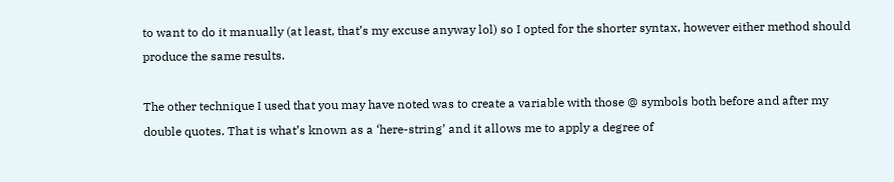to want to do it manually (at least, that’s my excuse anyway lol) so I opted for the shorter syntax, however either method should produce the same results.

The other technique I used that you may have noted was to create a variable with those @ symbols both before and after my double quotes. That is what’s known as a ‘here-string’ and it allows me to apply a degree of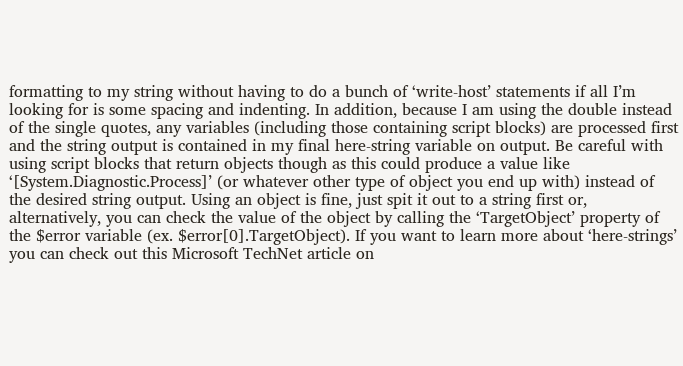formatting to my string without having to do a bunch of ‘write-host’ statements if all I’m looking for is some spacing and indenting. In addition, because I am using the double instead of the single quotes, any variables (including those containing script blocks) are processed first and the string output is contained in my final here-string variable on output. Be careful with using script blocks that return objects though as this could produce a value like ‘[System.Diagnostic.Process]’ (or whatever other type of object you end up with) instead of the desired string output. Using an object is fine, just spit it out to a string first or, alternatively, you can check the value of the object by calling the ‘TargetObject’ property of the $error variable (ex. $error[0].TargetObject). If you want to learn more about ‘here-strings’ you can check out this Microsoft TechNet article on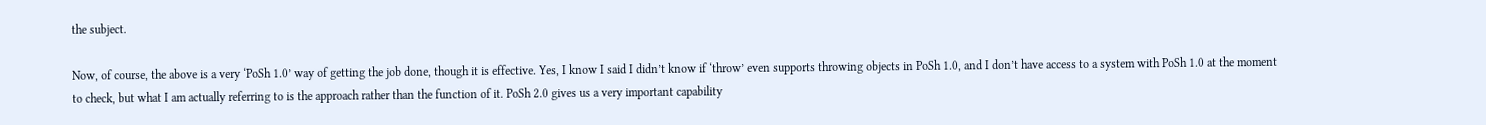the subject.

Now, of course, the above is a very ‘PoSh 1.0’ way of getting the job done, though it is effective. Yes, I know I said I didn’t know if ‘throw’ even supports throwing objects in PoSh 1.0, and I don’t have access to a system with PoSh 1.0 at the moment to check, but what I am actually referring to is the approach rather than the function of it. PoSh 2.0 gives us a very important capability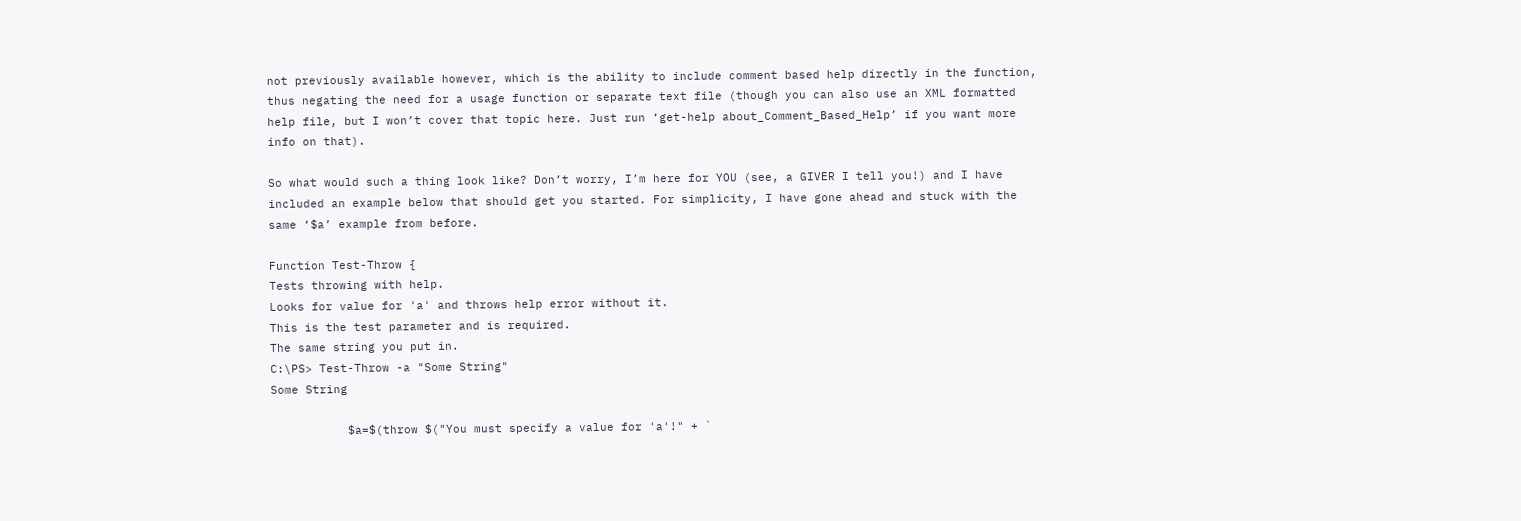not previously available however, which is the ability to include comment based help directly in the function, thus negating the need for a usage function or separate text file (though you can also use an XML formatted help file, but I won’t cover that topic here. Just run ‘get-help about_Comment_Based_Help’ if you want more info on that).

So what would such a thing look like? Don’t worry, I’m here for YOU (see, a GIVER I tell you!) and I have included an example below that should get you started. For simplicity, I have gone ahead and stuck with the same ‘$a’ example from before.

Function Test-Throw {
Tests throwing with help.
Looks for value for 'a' and throws help error without it.
This is the test parameter and is required.
The same string you put in.
C:\PS> Test-Throw -a "Some String"
Some String

           $a=$(throw $("You must specify a value for 'a'!" + `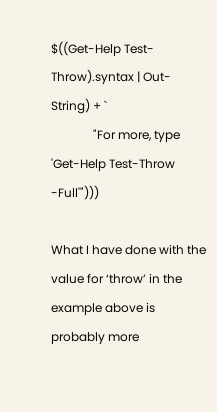$((Get-Help Test-Throw).syntax | Out-String) + `
              "For more, type 'Get-Help Test-Throw -Full'")))

What I have done with the value for ‘throw’ in the example above is probably more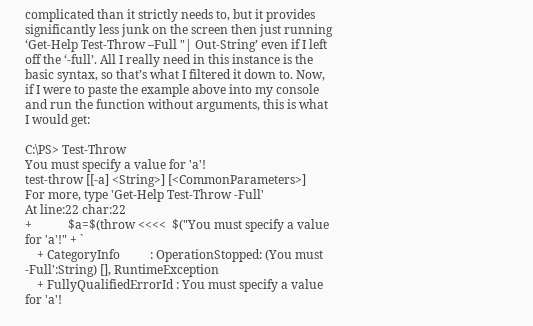complicated than it strictly needs to, but it provides significantly less junk on the screen then just running ‘Get-Help Test-Throw –Full "| Out-String’ even if I left off the ‘-full’. All I really need in this instance is the basic syntax, so that’s what I filtered it down to. Now, if I were to paste the example above into my console and run the function without arguments, this is what I would get:

C:\PS> Test-Throw
You must specify a value for 'a'!
test-throw [[-a] <String>] [<CommonParameters>]
For more, type 'Get-Help Test-Throw -Full'
At line:22 char:22
+            $a=$(throw <<<<  $("You must specify a value for 'a'!" + `
    + CategoryInfo          : OperationStopped: (You must -Full':String) [], RuntimeException
    + FullyQualifiedErrorId : You must specify a value for 'a'!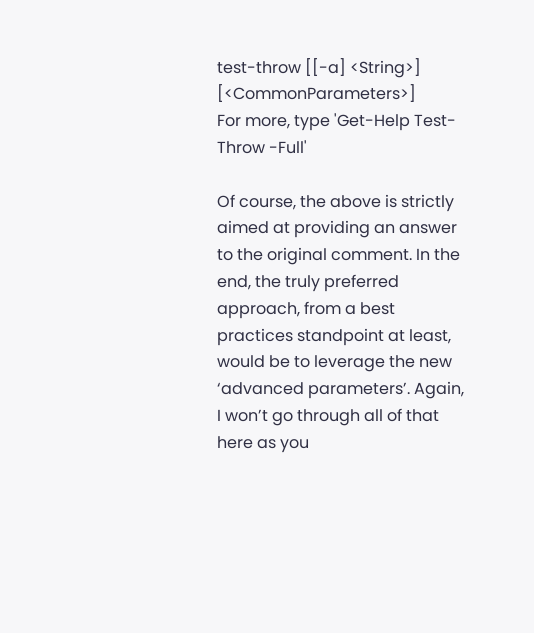test-throw [[-a] <String>] [<CommonParameters>]
For more, type 'Get-Help Test-Throw -Full'

Of course, the above is strictly aimed at providing an answer to the original comment. In the end, the truly preferred approach, from a best practices standpoint at least, would be to leverage the new ‘advanced parameters’. Again, I won’t go through all of that here as you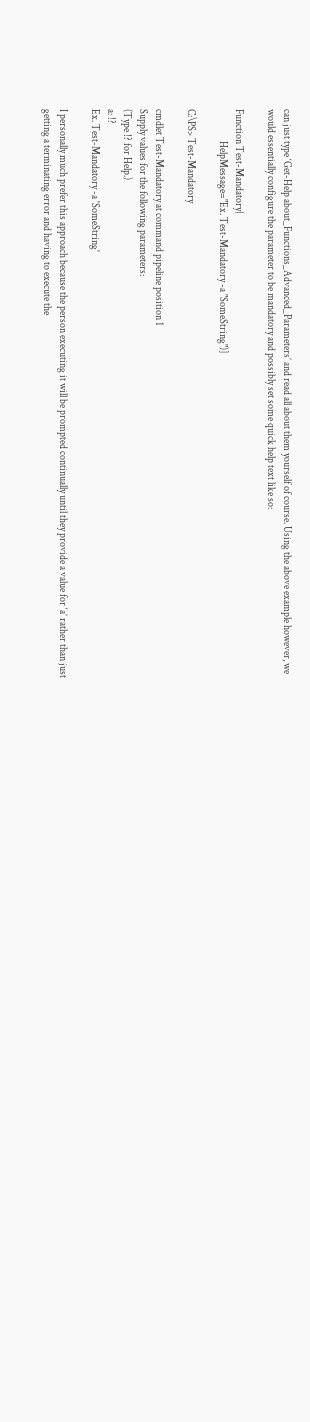can just type ‘Get-Help about_Functions_Advanced_Parameters’ and read all about them yourself of course. Using the above example however, we would essentially configure the parameter to be mandatory and possibly set some quick help text like so:

Function Test-Mandatory{
                HelpMessage="Ex. Test-Mandatory -a "SomeString")]

C:\PS> Test-Mandatory

cmdlet Test-Mandatory at command pipeline position 1
Supply values for the following parameters:
(Type !? for Help.)
a: !?
Ex. Test-Mandatory -a 'SomeString'

I personally much prefer this approach because the person executing it will be prompted continually until they provide a value for ‘a’ rather than just getting a terminating error and having to execute the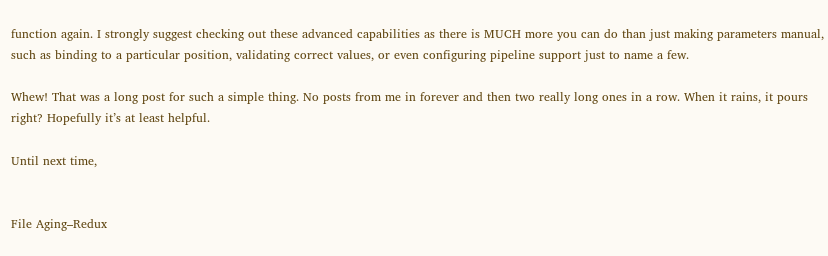function again. I strongly suggest checking out these advanced capabilities as there is MUCH more you can do than just making parameters manual, such as binding to a particular position, validating correct values, or even configuring pipeline support just to name a few.

Whew! That was a long post for such a simple thing. No posts from me in forever and then two really long ones in a row. When it rains, it pours right? Hopefully it’s at least helpful.

Until next time,


File Aging–Redux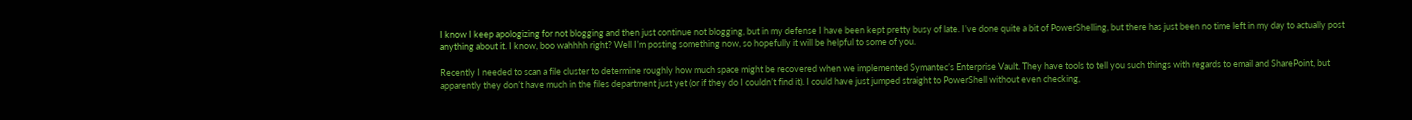I know I keep apologizing for not blogging and then just continue not blogging, but in my defense I have been kept pretty busy of late. I’ve done quite a bit of PowerShelling, but there has just been no time left in my day to actually post anything about it. I know, boo wahhhh right? Well I’m posting something now, so hopefully it will be helpful to some of you.

Recently I needed to scan a file cluster to determine roughly how much space might be recovered when we implemented Symantec’s Enterprise Vault. They have tools to tell you such things with regards to email and SharePoint, but apparently they don’t have much in the files department just yet (or if they do I couldn’t find it). I could have just jumped straight to PowerShell without even checking,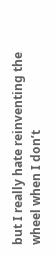but I really hate reinventing the wheel when I don’t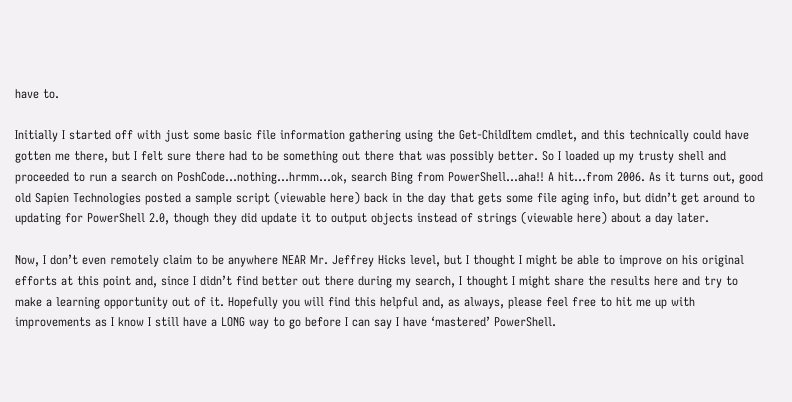have to.

Initially I started off with just some basic file information gathering using the Get-ChildItem cmdlet, and this technically could have gotten me there, but I felt sure there had to be something out there that was possibly better. So I loaded up my trusty shell and proceeded to run a search on PoshCode…nothing…hrmm…ok, search Bing from PowerShell…aha!! A hit…from 2006. As it turns out, good old Sapien Technologies posted a sample script (viewable here) back in the day that gets some file aging info, but didn’t get around to updating for PowerShell 2.0, though they did update it to output objects instead of strings (viewable here) about a day later.

Now, I don’t even remotely claim to be anywhere NEAR Mr. Jeffrey Hicks level, but I thought I might be able to improve on his original efforts at this point and, since I didn’t find better out there during my search, I thought I might share the results here and try to make a learning opportunity out of it. Hopefully you will find this helpful and, as always, please feel free to hit me up with improvements as I know I still have a LONG way to go before I can say I have ‘mastered’ PowerShell.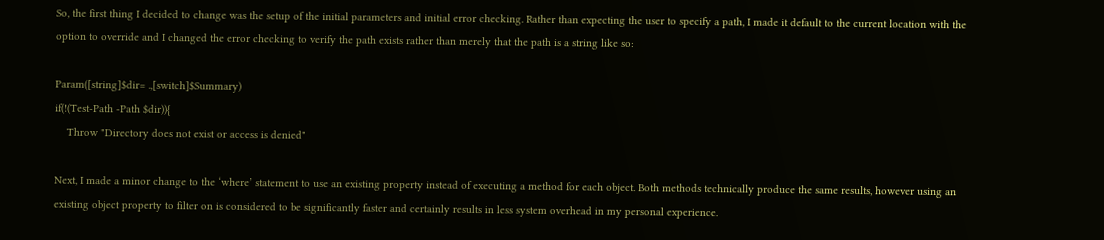So, the first thing I decided to change was the setup of the initial parameters and initial error checking. Rather than expecting the user to specify a path, I made it default to the current location with the option to override and I changed the error checking to verify the path exists rather than merely that the path is a string like so:

Param([string]$dir= .,[switch]$Summary)
if(!(Test-Path -Path $dir)){
    Throw "Directory does not exist or access is denied"

Next, I made a minor change to the ‘where’ statement to use an existing property instead of executing a method for each object. Both methods technically produce the same results, however using an existing object property to filter on is considered to be significantly faster and certainly results in less system overhead in my personal experience.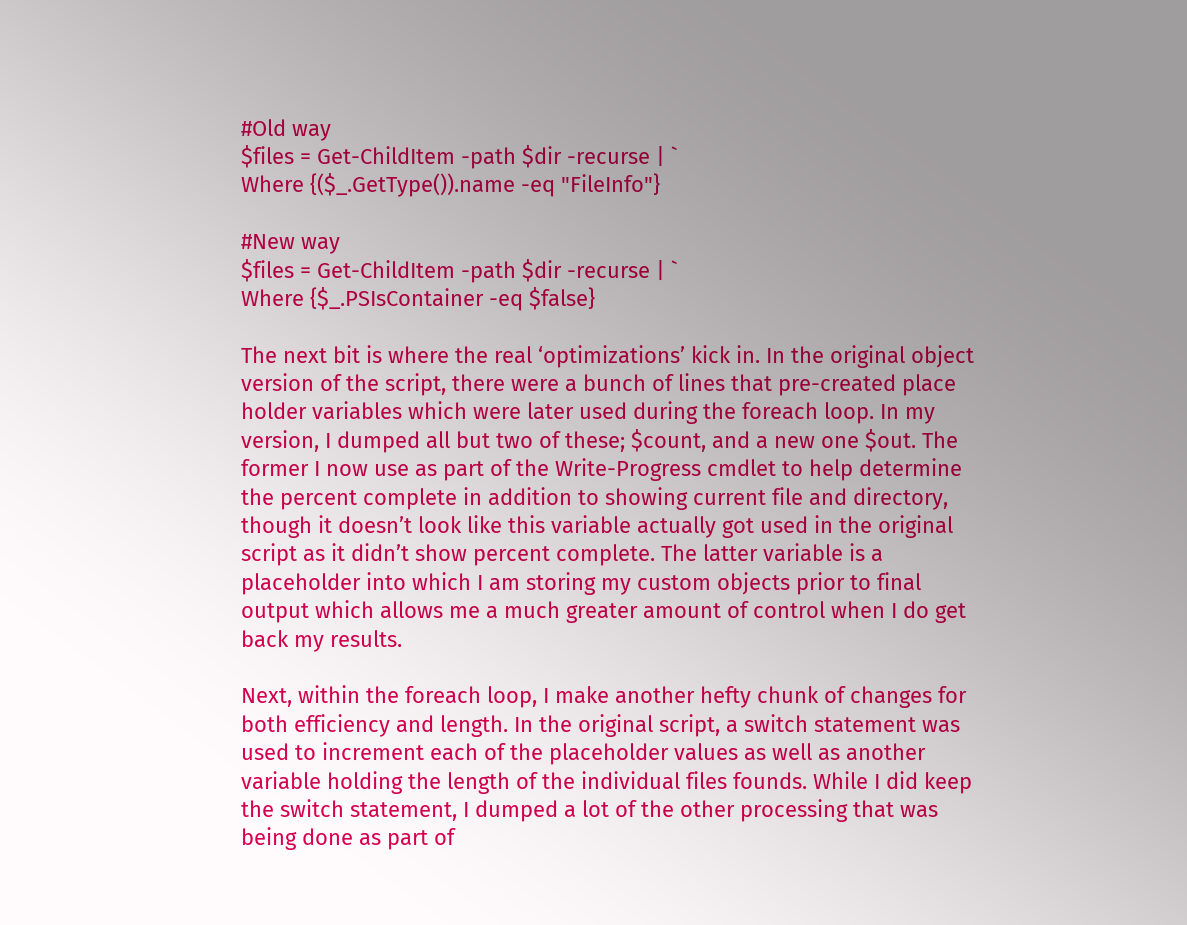#Old way
$files = Get-ChildItem -path $dir -recurse | `
Where {($_.GetType()).name -eq "FileInfo"}

#New way
$files = Get-ChildItem -path $dir -recurse | `
Where {$_.PSIsContainer -eq $false}

The next bit is where the real ‘optimizations’ kick in. In the original object version of the script, there were a bunch of lines that pre-created place holder variables which were later used during the foreach loop. In my version, I dumped all but two of these; $count, and a new one $out. The former I now use as part of the Write-Progress cmdlet to help determine the percent complete in addition to showing current file and directory, though it doesn’t look like this variable actually got used in the original script as it didn’t show percent complete. The latter variable is a placeholder into which I am storing my custom objects prior to final output which allows me a much greater amount of control when I do get back my results.

Next, within the foreach loop, I make another hefty chunk of changes for both efficiency and length. In the original script, a switch statement was used to increment each of the placeholder values as well as another variable holding the length of the individual files founds. While I did keep the switch statement, I dumped a lot of the other processing that was being done as part of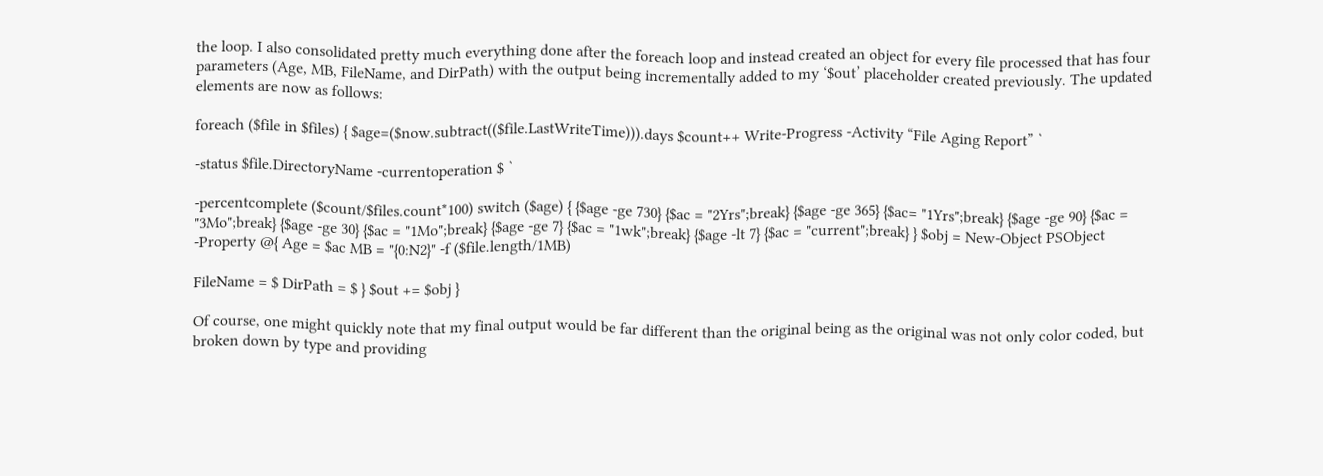the loop. I also consolidated pretty much everything done after the foreach loop and instead created an object for every file processed that has four parameters (Age, MB, FileName, and DirPath) with the output being incrementally added to my ‘$out’ placeholder created previously. The updated elements are now as follows:

foreach ($file in $files) { $age=($now.subtract(($file.LastWriteTime))).days $count++ Write-Progress -Activity “File Aging Report” `

-status $file.DirectoryName -currentoperation $ `

-percentcomplete ($count/$files.count*100) switch ($age) { {$age -ge 730} {$ac = "2Yrs";break} {$age -ge 365} {$ac= "1Yrs";break} {$age -ge 90} {$ac = "3Mo";break} {$age -ge 30} {$ac = "1Mo";break} {$age -ge 7} {$ac = "1wk";break} {$age -lt 7} {$ac = "current";break} } $obj = New-Object PSObject -Property @{ Age = $ac MB = "{0:N2}" -f ($file.length/1MB)

FileName = $ DirPath = $ } $out += $obj }

Of course, one might quickly note that my final output would be far different than the original being as the original was not only color coded, but broken down by type and providing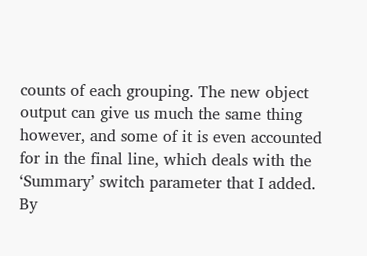counts of each grouping. The new object output can give us much the same thing however, and some of it is even accounted for in the final line, which deals with the ‘Summary’ switch parameter that I added. By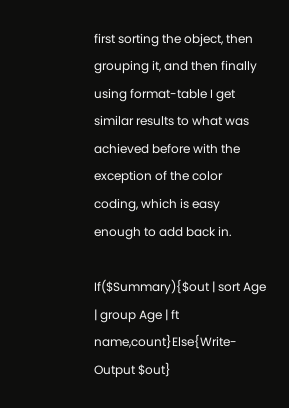first sorting the object, then grouping it, and then finally using format-table I get similar results to what was achieved before with the exception of the color coding, which is easy enough to add back in.

If($Summary){$out | sort Age | group Age | ft name,count}Else{Write-Output $out}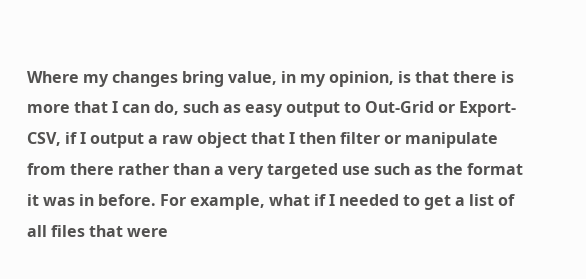Where my changes bring value, in my opinion, is that there is more that I can do, such as easy output to Out-Grid or Export-CSV, if I output a raw object that I then filter or manipulate from there rather than a very targeted use such as the format it was in before. For example, what if I needed to get a list of all files that were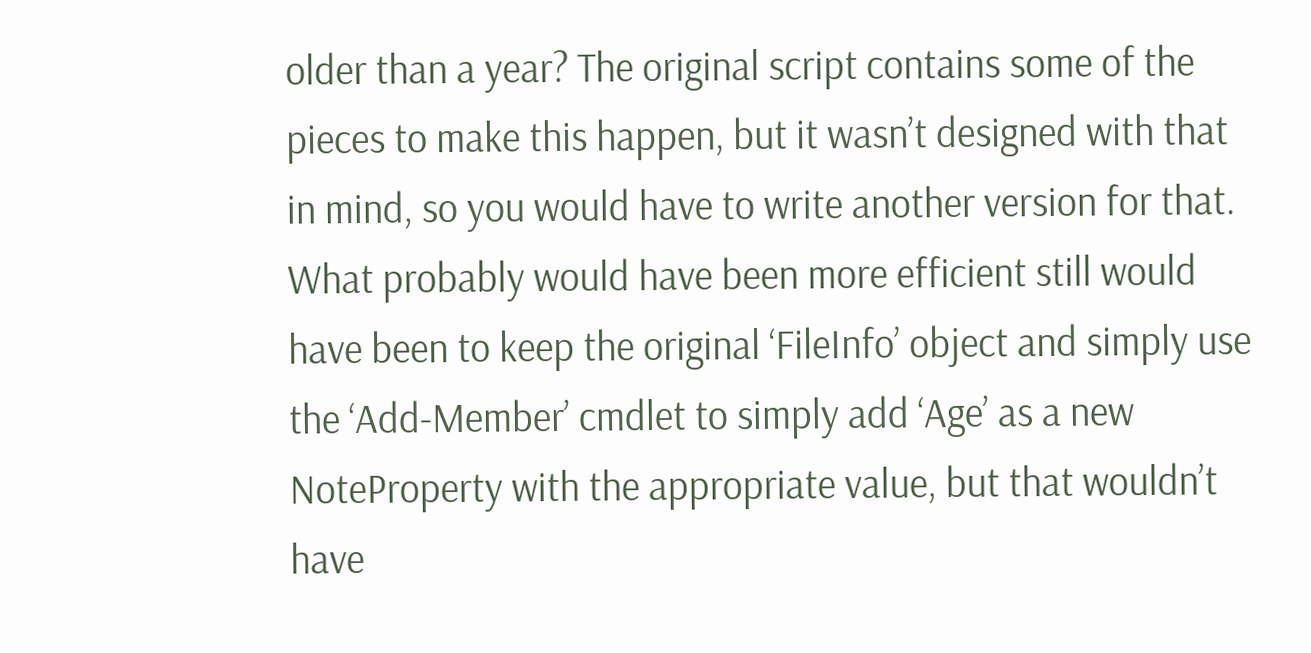older than a year? The original script contains some of the pieces to make this happen, but it wasn’t designed with that in mind, so you would have to write another version for that. What probably would have been more efficient still would have been to keep the original ‘FileInfo’ object and simply use the ‘Add-Member’ cmdlet to simply add ‘Age’ as a new NoteProperty with the appropriate value, but that wouldn’t have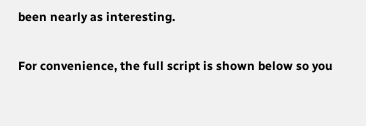been nearly as interesting.

For convenience, the full script is shown below so you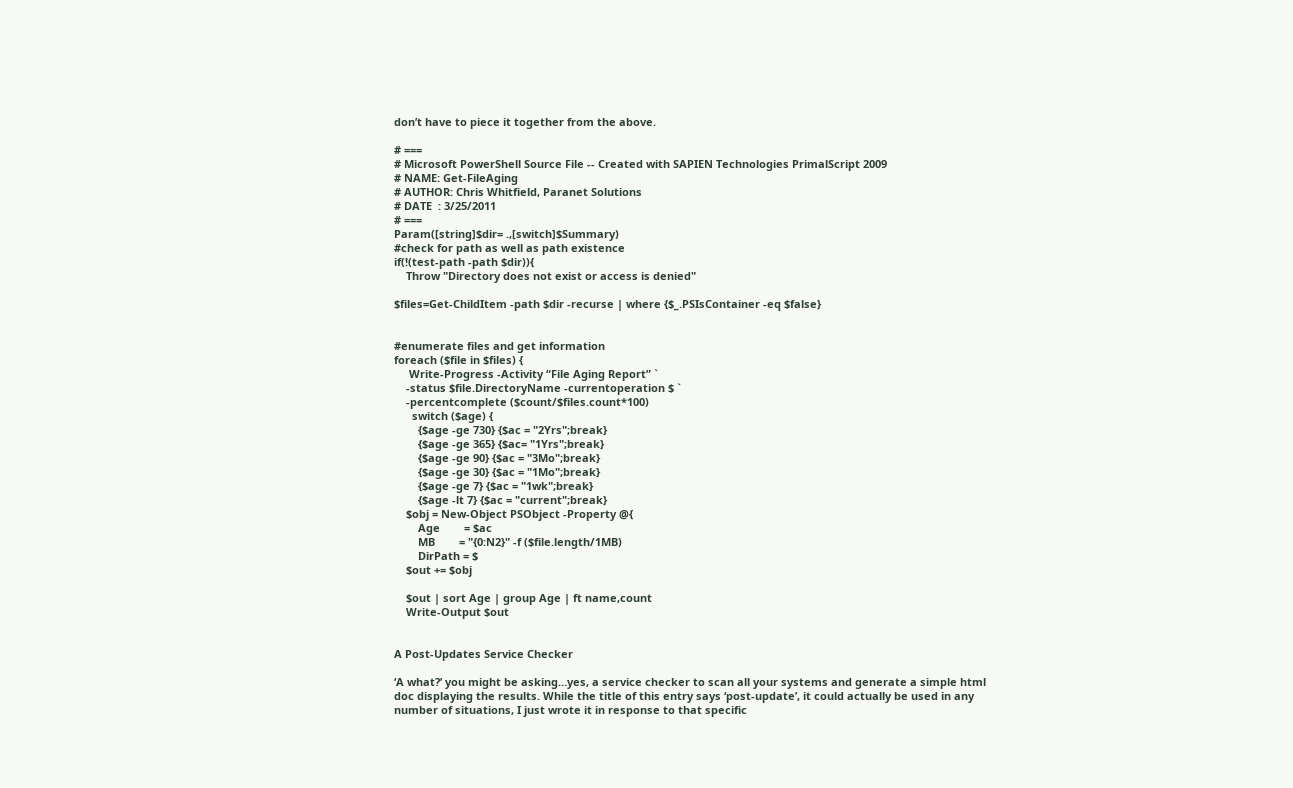don’t have to piece it together from the above.

# ===
# Microsoft PowerShell Source File -- Created with SAPIEN Technologies PrimalScript 2009
# NAME: Get-FileAging
# AUTHOR: Chris Whitfield, Paranet Solutions
# DATE  : 3/25/2011
# ===
Param([string]$dir= .,[switch]$Summary)
#check for path as well as path existence
if(!(test-path -path $dir)){
    Throw "Directory does not exist or access is denied"

$files=Get-ChildItem -path $dir -recurse | where {$_.PSIsContainer -eq $false}


#enumerate files and get information
foreach ($file in $files) {
     Write-Progress -Activity “File Aging Report” `
    -status $file.DirectoryName -currentoperation $ `
    -percentcomplete ($count/$files.count*100)
      switch ($age) {
        {$age -ge 730} {$ac = "2Yrs";break}
        {$age -ge 365} {$ac= "1Yrs";break}
        {$age -ge 90} {$ac = "3Mo";break}
        {$age -ge 30} {$ac = "1Mo";break}
        {$age -ge 7} {$ac = "1wk";break}
        {$age -lt 7} {$ac = "current";break}
    $obj = New-Object PSObject -Property @{
        Age        = $ac
        MB        = "{0:N2}" -f ($file.length/1MB)
        DirPath = $
    $out += $obj

    $out | sort Age | group Age | ft name,count
    Write-Output $out


A Post-Updates Service Checker

‘A what?’ you might be asking…yes, a service checker to scan all your systems and generate a simple html doc displaying the results. While the title of this entry says ‘post-update’, it could actually be used in any number of situations, I just wrote it in response to that specific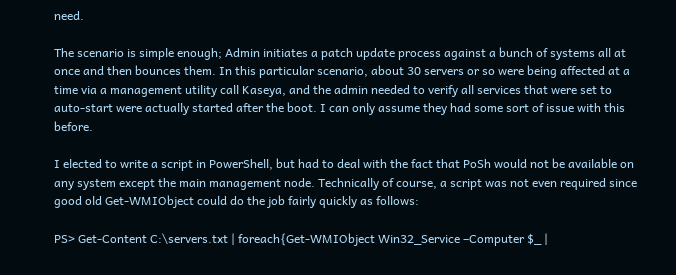need.

The scenario is simple enough; Admin initiates a patch update process against a bunch of systems all at once and then bounces them. In this particular scenario, about 30 servers or so were being affected at a time via a management utility call Kaseya, and the admin needed to verify all services that were set to auto-start were actually started after the boot. I can only assume they had some sort of issue with this before.

I elected to write a script in PowerShell, but had to deal with the fact that PoSh would not be available on any system except the main management node. Technically of course, a script was not even required since good old Get-WMIObject could do the job fairly quickly as follows:

PS> Get-Content C:\servers.txt | foreach{Get-WMIObject Win32_Service –Computer $_ |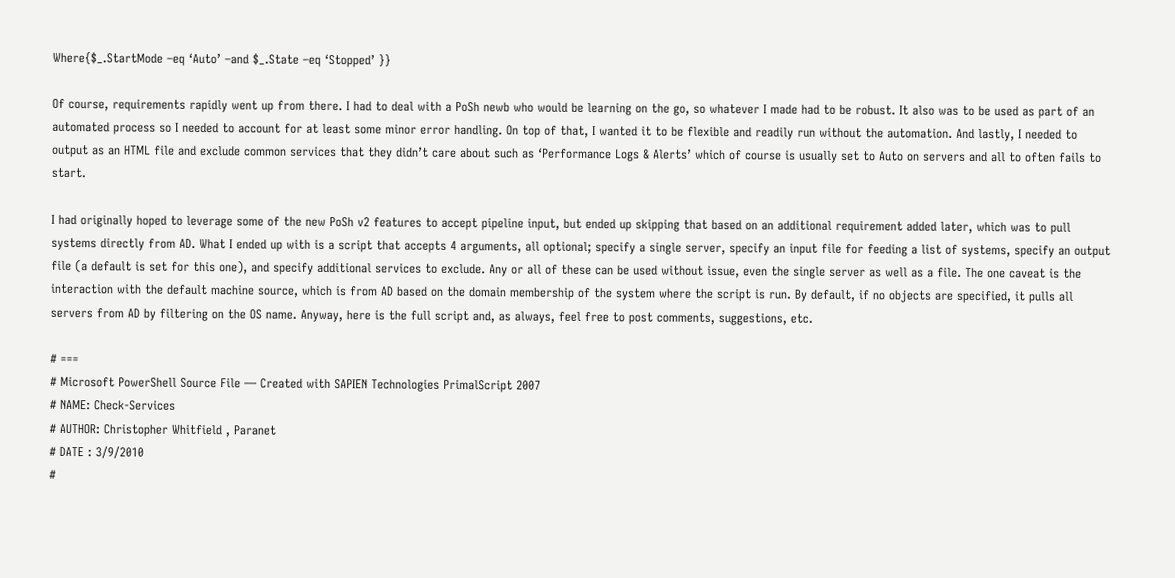Where{$_.StartMode –eq ‘Auto’ –and $_.State –eq ‘Stopped’ }}

Of course, requirements rapidly went up from there. I had to deal with a PoSh newb who would be learning on the go, so whatever I made had to be robust. It also was to be used as part of an automated process so I needed to account for at least some minor error handling. On top of that, I wanted it to be flexible and readily run without the automation. And lastly, I needed to output as an HTML file and exclude common services that they didn’t care about such as ‘Performance Logs & Alerts’ which of course is usually set to Auto on servers and all to often fails to start.

I had originally hoped to leverage some of the new PoSh v2 features to accept pipeline input, but ended up skipping that based on an additional requirement added later, which was to pull systems directly from AD. What I ended up with is a script that accepts 4 arguments, all optional; specify a single server, specify an input file for feeding a list of systems, specify an output file (a default is set for this one), and specify additional services to exclude. Any or all of these can be used without issue, even the single server as well as a file. The one caveat is the interaction with the default machine source, which is from AD based on the domain membership of the system where the script is run. By default, if no objects are specified, it pulls all servers from AD by filtering on the OS name. Anyway, here is the full script and, as always, feel free to post comments, suggestions, etc.

# ===
# Microsoft PowerShell Source File — Created with SAPIEN Technologies PrimalScript 2007
# NAME: Check-Services
# AUTHOR: Christopher Whitfield , Paranet
# DATE : 3/9/2010
#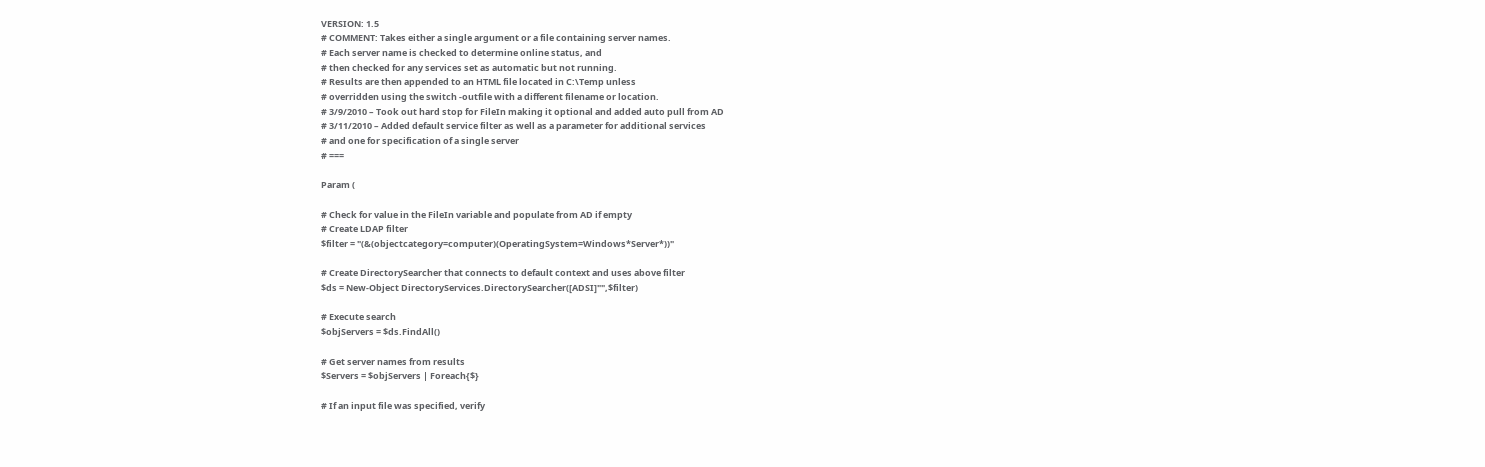VERSION: 1.5
# COMMENT: Takes either a single argument or a file containing server names.
# Each server name is checked to determine online status, and
# then checked for any services set as automatic but not running.
# Results are then appended to an HTML file located in C:\Temp unless
# overridden using the switch -outfile with a different filename or location.
# 3/9/2010 – Took out hard stop for FileIn making it optional and added auto pull from AD
# 3/11/2010 – Added default service filter as well as a parameter for additional services
# and one for specification of a single server
# ===

Param (

# Check for value in the FileIn variable and populate from AD if empty
# Create LDAP filter
$filter = "(&(objectcategory=computer)(OperatingSystem=Windows*Server*))"

# Create DirectorySearcher that connects to default context and uses above filter
$ds = New-Object DirectoryServices.DirectorySearcher([ADSI]"",$filter)

# Execute search
$objServers = $ds.FindAll()

# Get server names from results
$Servers = $objServers | Foreach{$}

# If an input file was specified, verify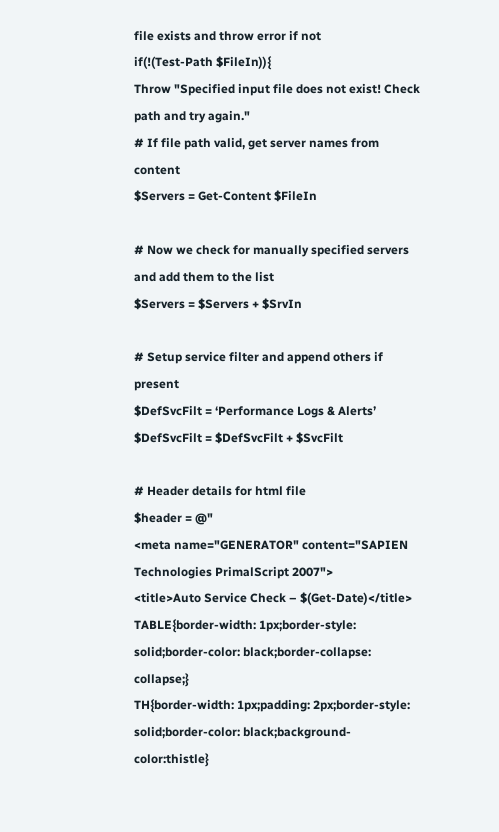file exists and throw error if not
if(!(Test-Path $FileIn)){
Throw "Specified input file does not exist! Check path and try again."
# If file path valid, get server names from content
$Servers = Get-Content $FileIn

# Now we check for manually specified servers and add them to the list
$Servers = $Servers + $SrvIn

# Setup service filter and append others if present
$DefSvcFilt = ‘Performance Logs & Alerts’
$DefSvcFilt = $DefSvcFilt + $SvcFilt

# Header details for html file
$header = @"
<meta name="GENERATOR" content="SAPIEN Technologies PrimalScript 2007">
<title>Auto Service Check – $(Get-Date)</title>
TABLE{border-width: 1px;border-style: solid;border-color: black;border-collapse: collapse;}
TH{border-width: 1px;padding: 2px;border-style: solid;border-color: black;background-color:thistle}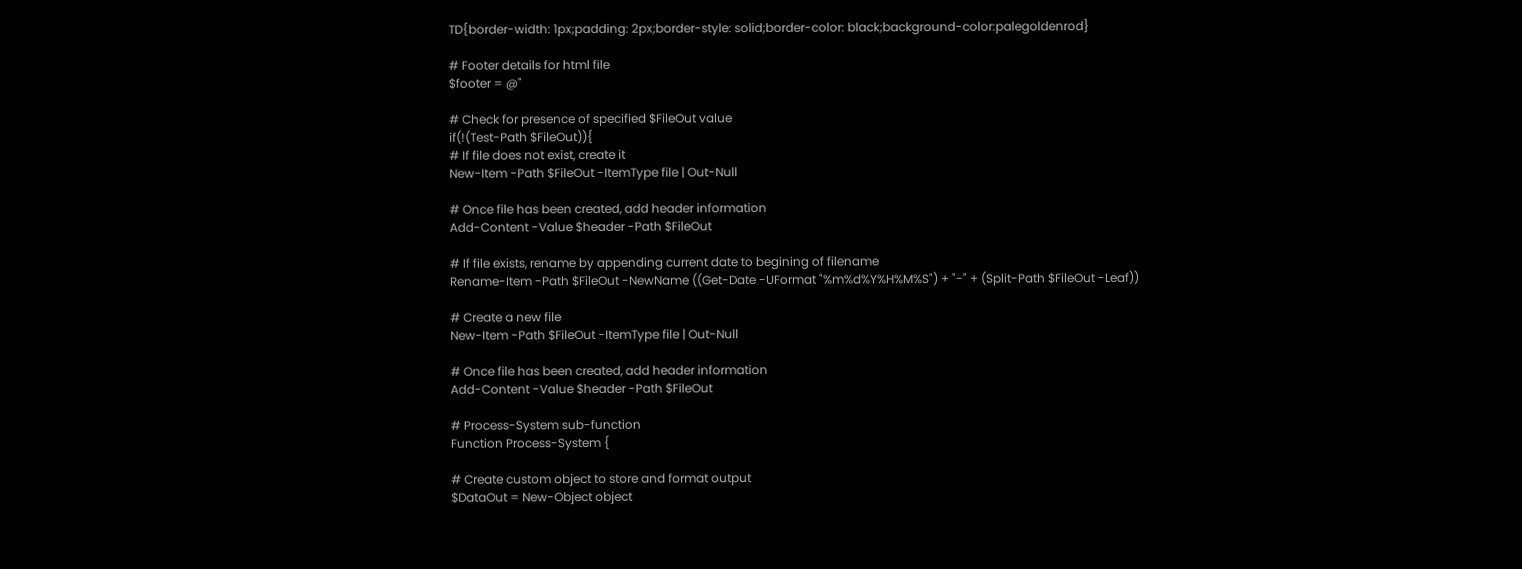TD{border-width: 1px;padding: 2px;border-style: solid;border-color: black;background-color:palegoldenrod}

# Footer details for html file
$footer = @"

# Check for presence of specified $FileOut value
if(!(Test-Path $FileOut)){
# If file does not exist, create it
New-Item -Path $FileOut -ItemType file | Out-Null

# Once file has been created, add header information
Add-Content -Value $header -Path $FileOut

# If file exists, rename by appending current date to begining of filename
Rename-Item -Path $FileOut -NewName ((Get-Date -UFormat "%m%d%Y%H%M%S") + "-" + (Split-Path $FileOut -Leaf))

# Create a new file
New-Item -Path $FileOut -ItemType file | Out-Null

# Once file has been created, add header information
Add-Content -Value $header -Path $FileOut

# Process-System sub-function
Function Process-System {

# Create custom object to store and format output
$DataOut = New-Object object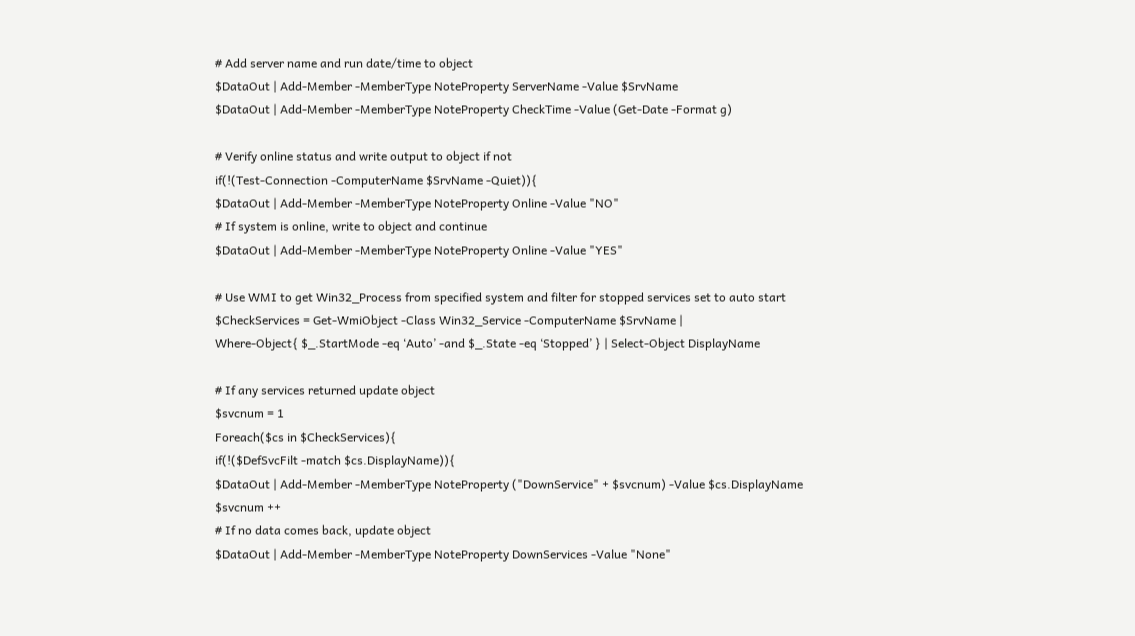# Add server name and run date/time to object
$DataOut | Add-Member -MemberType NoteProperty ServerName -Value $SrvName
$DataOut | Add-Member -MemberType NoteProperty CheckTime -Value (Get-Date -Format g)

# Verify online status and write output to object if not
if(!(Test-Connection -ComputerName $SrvName -Quiet)){
$DataOut | Add-Member -MemberType NoteProperty Online -Value "NO"
# If system is online, write to object and continue
$DataOut | Add-Member -MemberType NoteProperty Online -Value "YES"

# Use WMI to get Win32_Process from specified system and filter for stopped services set to auto start
$CheckServices = Get-WmiObject -Class Win32_Service -ComputerName $SrvName |
Where-Object{ $_.StartMode -eq ‘Auto’ -and $_.State -eq ‘Stopped’ } | Select-Object DisplayName

# If any services returned update object
$svcnum = 1
Foreach($cs in $CheckServices){
if(!($DefSvcFilt -match $cs.DisplayName)){
$DataOut | Add-Member -MemberType NoteProperty ("DownService" + $svcnum) -Value $cs.DisplayName
$svcnum ++
# If no data comes back, update object
$DataOut | Add-Member -MemberType NoteProperty DownServices -Value "None"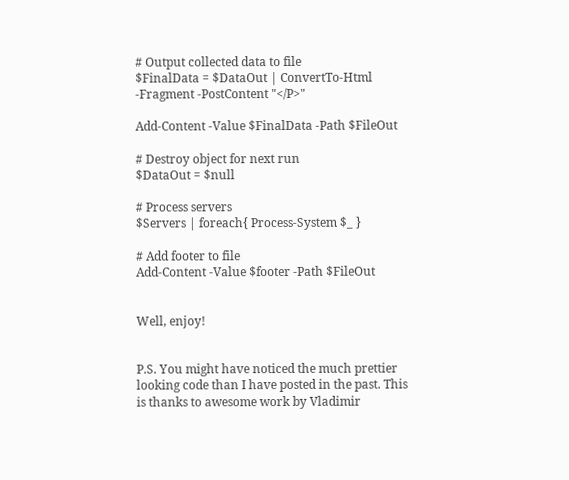# Output collected data to file
$FinalData = $DataOut | ConvertTo-Html -Fragment -PostContent "</P>"

Add-Content -Value $FinalData -Path $FileOut

# Destroy object for next run
$DataOut = $null

# Process servers
$Servers | foreach{ Process-System $_ }

# Add footer to file
Add-Content -Value $footer -Path $FileOut


Well, enjoy!


P.S. You might have noticed the much prettier looking code than I have posted in the past. This is thanks to awesome work by Vladimir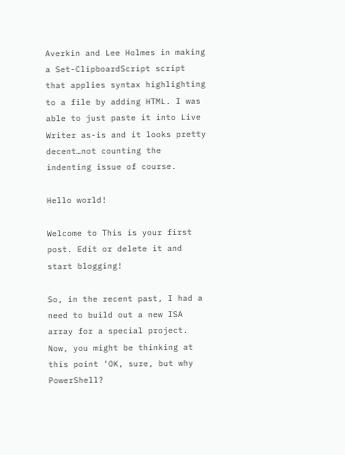Averkin and Lee Holmes in making a Set-ClipboardScript script that applies syntax highlighting to a file by adding HTML. I was able to just paste it into Live Writer as-is and it looks pretty decent…not counting the indenting issue of course.

Hello world!

Welcome to This is your first post. Edit or delete it and start blogging!

So, in the recent past, I had a need to build out a new ISA array for a special project. Now, you might be thinking at this point ‘OK, sure, but why PowerShell?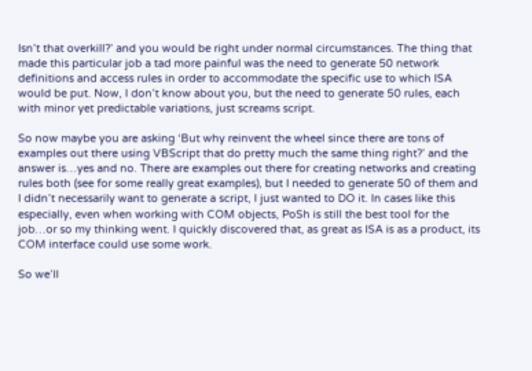Isn’t that overkill?’ and you would be right under normal circumstances. The thing that made this particular job a tad more painful was the need to generate 50 network definitions and access rules in order to accommodate the specific use to which ISA would be put. Now, I don’t know about you, but the need to generate 50 rules, each with minor yet predictable variations, just screams script.

So now maybe you are asking ‘But why reinvent the wheel since there are tons of examples out there using VBScript that do pretty much the same thing right?’ and the answer is…yes and no. There are examples out there for creating networks and creating rules both (see for some really great examples), but I needed to generate 50 of them and I didn’t necessarily want to generate a script, I just wanted to DO it. In cases like this especially, even when working with COM objects, PoSh is still the best tool for the job…or so my thinking went. I quickly discovered that, as great as ISA is as a product, its COM interface could use some work.

So we’ll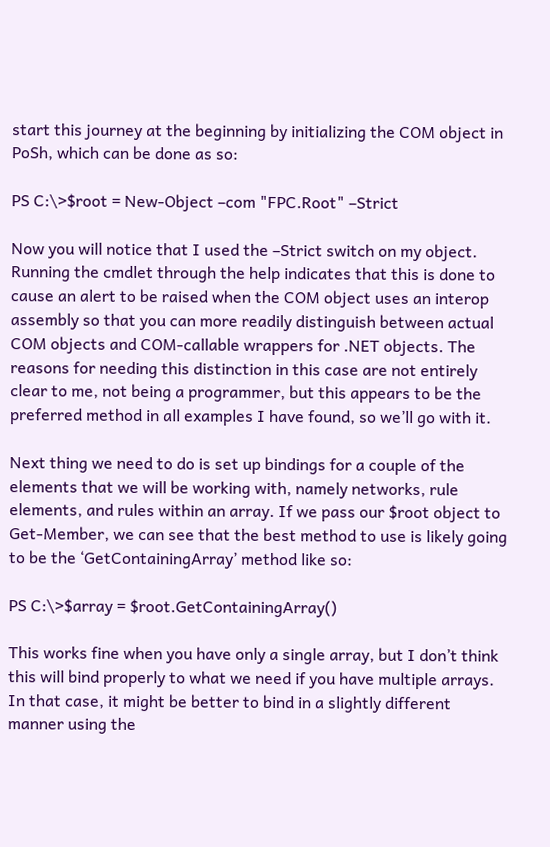start this journey at the beginning by initializing the COM object in PoSh, which can be done as so:

PS C:\>$root = New-Object –com "FPC.Root" –Strict

Now you will notice that I used the –Strict switch on my object. Running the cmdlet through the help indicates that this is done to cause an alert to be raised when the COM object uses an interop assembly so that you can more readily distinguish between actual COM objects and COM-callable wrappers for .NET objects. The reasons for needing this distinction in this case are not entirely clear to me, not being a programmer, but this appears to be the preferred method in all examples I have found, so we’ll go with it.

Next thing we need to do is set up bindings for a couple of the elements that we will be working with, namely networks, rule elements, and rules within an array. If we pass our $root object to Get-Member, we can see that the best method to use is likely going to be the ‘GetContainingArray’ method like so:

PS C:\>$array = $root.GetContainingArray()

This works fine when you have only a single array, but I don’t think this will bind properly to what we need if you have multiple arrays. In that case, it might be better to bind in a slightly different manner using the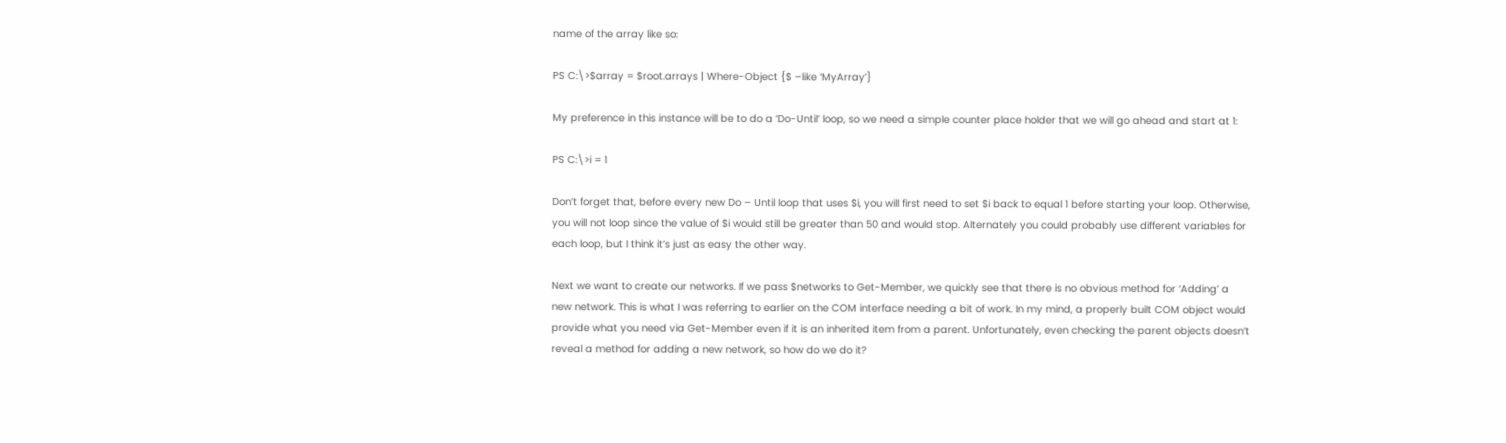name of the array like so:

PS C:\>$array = $root.arrays | Where-Object {$ –like ‘MyArray’}

My preference in this instance will be to do a ‘Do-Until’ loop, so we need a simple counter place holder that we will go ahead and start at 1:

PS C:\>i = 1

Don’t forget that, before every new Do – Until loop that uses $i, you will first need to set $i back to equal 1 before starting your loop. Otherwise, you will not loop since the value of $i would still be greater than 50 and would stop. Alternately you could probably use different variables for each loop, but I think it’s just as easy the other way.

Next we want to create our networks. If we pass $networks to Get-Member, we quickly see that there is no obvious method for ‘Adding’ a new network. This is what I was referring to earlier on the COM interface needing a bit of work. In my mind, a properly built COM object would provide what you need via Get-Member even if it is an inherited item from a parent. Unfortunately, even checking the parent objects doesn’t reveal a method for adding a new network, so how do we do it?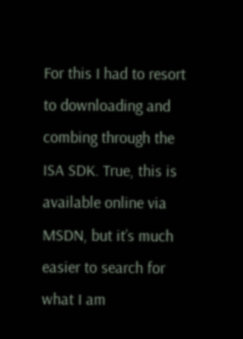For this I had to resort to downloading and combing through the ISA SDK. True, this is available online via MSDN, but it’s much easier to search for what I am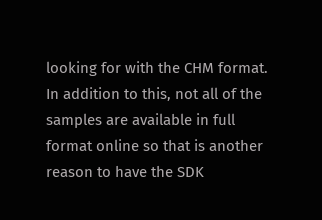looking for with the CHM format. In addition to this, not all of the samples are available in full format online so that is another reason to have the SDK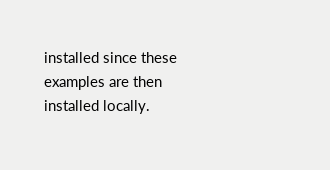installed since these examples are then installed locally.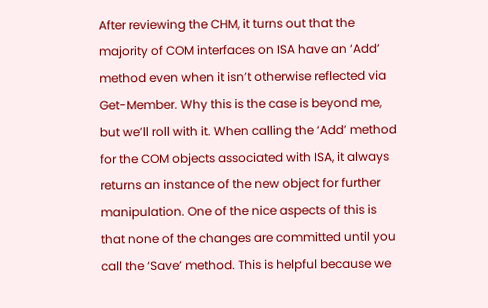After reviewing the CHM, it turns out that the majority of COM interfaces on ISA have an ‘Add’ method even when it isn’t otherwise reflected via Get-Member. Why this is the case is beyond me, but we’ll roll with it. When calling the ‘Add’ method for the COM objects associated with ISA, it always returns an instance of the new object for further manipulation. One of the nice aspects of this is that none of the changes are committed until you call the ‘Save’ method. This is helpful because we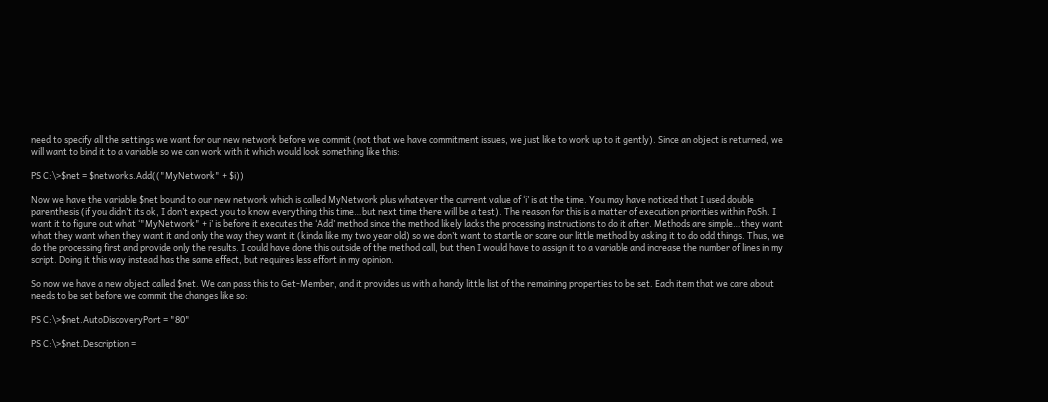need to specify all the settings we want for our new network before we commit (not that we have commitment issues, we just like to work up to it gently). Since an object is returned, we will want to bind it to a variable so we can work with it which would look something like this:

PS C:\>$net = $networks.Add(("MyNetwork" + $i))

Now we have the variable $net bound to our new network which is called MyNetwork plus whatever the current value of ‘i’ is at the time. You may have noticed that I used double parenthesis (if you didn’t its ok, I don’t expect you to know everything this time…but next time there will be a test). The reason for this is a matter of execution priorities within PoSh. I want it to figure out what ‘"MyNetwork" + i’ is before it executes the ‘Add’ method since the method likely lacks the processing instructions to do it after. Methods are simple…they want what they want when they want it and only the way they want it (kinda like my two year old) so we don’t want to startle or scare our little method by asking it to do odd things. Thus, we do the processing first and provide only the results. I could have done this outside of the method call, but then I would have to assign it to a variable and increase the number of lines in my script. Doing it this way instead has the same effect, but requires less effort in my opinion.

So now we have a new object called $net. We can pass this to Get-Member, and it provides us with a handy little list of the remaining properties to be set. Each item that we care about needs to be set before we commit the changes like so:

PS C:\>$net.AutoDiscoveryPort = "80"

PS C:\>$net.Description =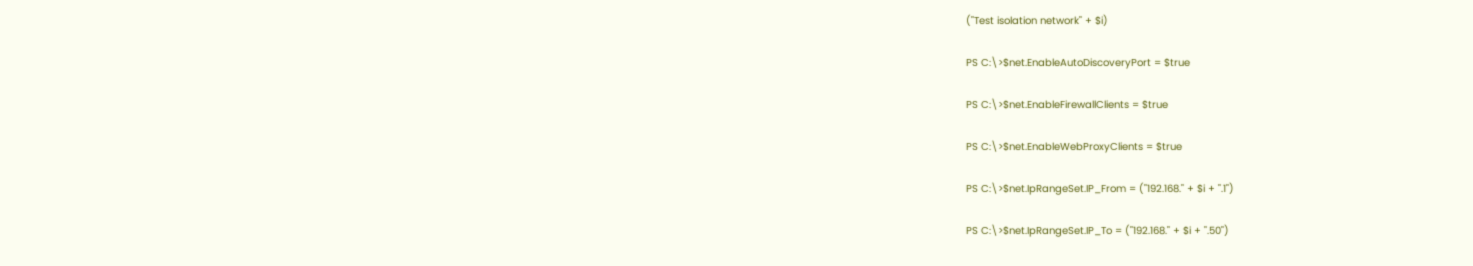("Test isolation network" + $i)

PS C:\>$net.EnableAutoDiscoveryPort = $true

PS C:\>$net.EnableFirewallClients = $true

PS C:\>$net.EnableWebProxyClients = $true

PS C:\>$net.IpRangeSet.IP_From = ("192.168." + $i + ".1")

PS C:\>$net.IpRangeSet.IP_To = ("192.168." + $i + ".50")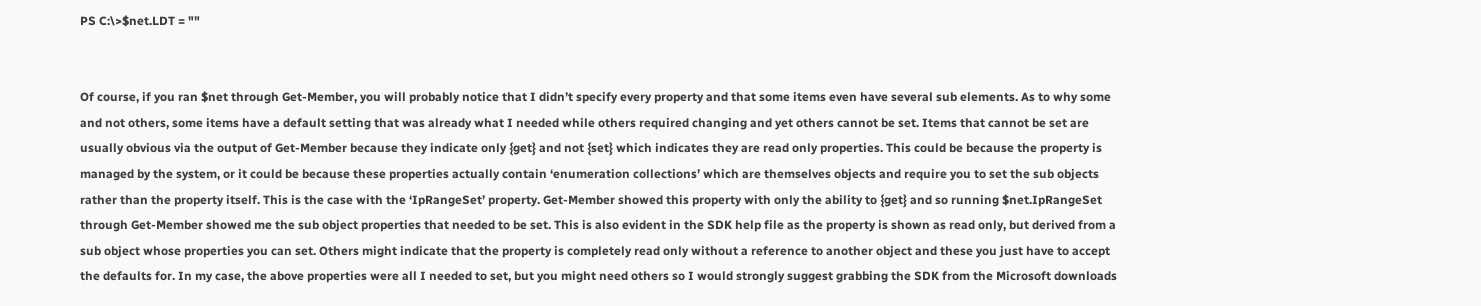PS C:\>$net.LDT = ""


Of course, if you ran $net through Get-Member, you will probably notice that I didn’t specify every property and that some items even have several sub elements. As to why some and not others, some items have a default setting that was already what I needed while others required changing and yet others cannot be set. Items that cannot be set are usually obvious via the output of Get-Member because they indicate only {get} and not {set} which indicates they are read only properties. This could be because the property is managed by the system, or it could be because these properties actually contain ‘enumeration collections’ which are themselves objects and require you to set the sub objects rather than the property itself. This is the case with the ‘IpRangeSet’ property. Get-Member showed this property with only the ability to {get} and so running $net.IpRangeSet through Get-Member showed me the sub object properties that needed to be set. This is also evident in the SDK help file as the property is shown as read only, but derived from a sub object whose properties you can set. Others might indicate that the property is completely read only without a reference to another object and these you just have to accept the defaults for. In my case, the above properties were all I needed to set, but you might need others so I would strongly suggest grabbing the SDK from the Microsoft downloads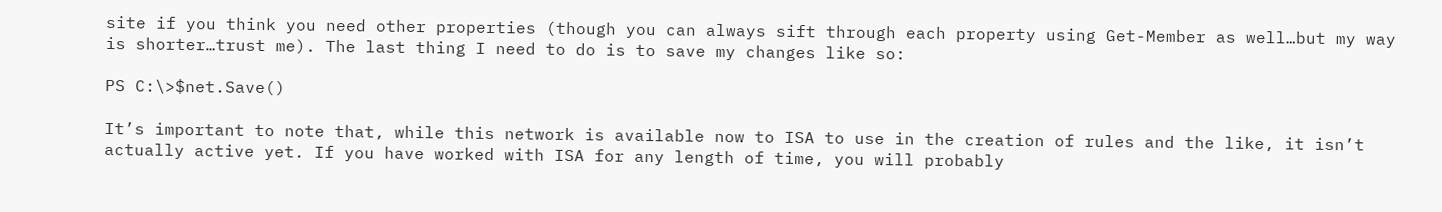site if you think you need other properties (though you can always sift through each property using Get-Member as well…but my way is shorter…trust me). The last thing I need to do is to save my changes like so:

PS C:\>$net.Save()

It’s important to note that, while this network is available now to ISA to use in the creation of rules and the like, it isn’t actually active yet. If you have worked with ISA for any length of time, you will probably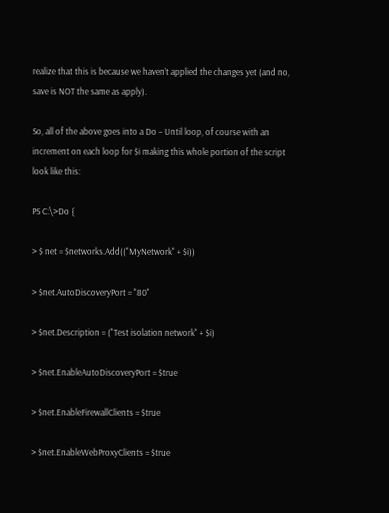realize that this is because we haven’t applied the changes yet (and no, save is NOT the same as apply).

So, all of the above goes into a Do – Until loop, of course with an increment on each loop for $i making this whole portion of the script look like this:

PS C:\>Do {

> $ net = $networks.Add(("MyNetwork" + $i))

> $net.AutoDiscoveryPort = "80"

> $net.Description = ("Test isolation network" + $i)

> $net.EnableAutoDiscoveryPort = $true

> $net.EnableFirewallClients = $true

> $net.EnableWebProxyClients = $true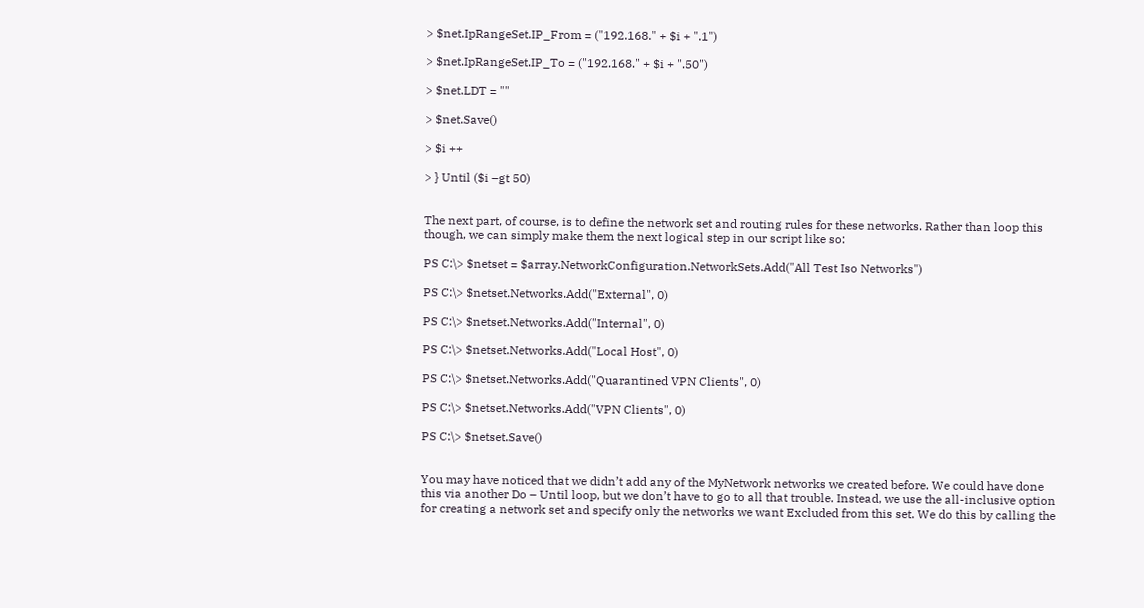> $net.IpRangeSet.IP_From = ("192.168." + $i + ".1")

> $net.IpRangeSet.IP_To = ("192.168." + $i + ".50")

> $net.LDT = ""

> $net.Save()

> $i ++

> } Until ($i –gt 50)


The next part, of course, is to define the network set and routing rules for these networks. Rather than loop this though, we can simply make them the next logical step in our script like so:

PS C:\> $netset = $array.NetworkConfiguration.NetworkSets.Add("All Test Iso Networks")

PS C:\> $netset.Networks.Add("External", 0)

PS C:\> $netset.Networks.Add("Internal", 0)

PS C:\> $netset.Networks.Add("Local Host", 0)

PS C:\> $netset.Networks.Add("Quarantined VPN Clients", 0)

PS C:\> $netset.Networks.Add("VPN Clients", 0)

PS C:\> $netset.Save()


You may have noticed that we didn’t add any of the MyNetwork networks we created before. We could have done this via another Do – Until loop, but we don’t have to go to all that trouble. Instead, we use the all-inclusive option for creating a network set and specify only the networks we want Excluded from this set. We do this by calling the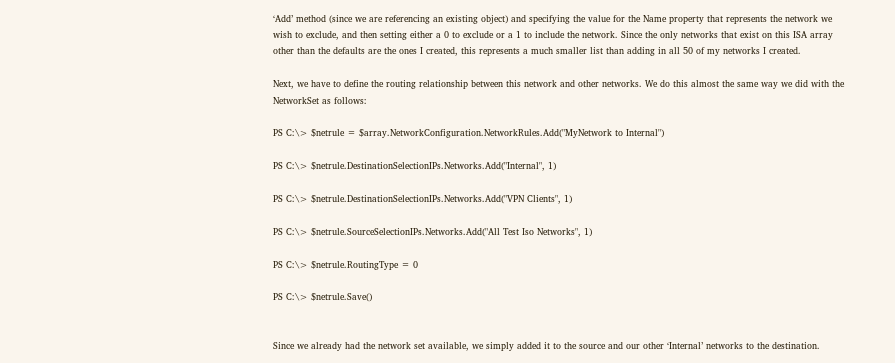‘Add’ method (since we are referencing an existing object) and specifying the value for the Name property that represents the network we wish to exclude, and then setting either a 0 to exclude or a 1 to include the network. Since the only networks that exist on this ISA array other than the defaults are the ones I created, this represents a much smaller list than adding in all 50 of my networks I created.

Next, we have to define the routing relationship between this network and other networks. We do this almost the same way we did with the NetworkSet as follows:

PS C:\> $netrule = $array.NetworkConfiguration.NetworkRules.Add("MyNetwork to Internal")

PS C:\> $netrule.DestinationSelectionIPs.Networks.Add("Internal", 1)

PS C:\> $netrule.DestinationSelectionIPs.Networks.Add("VPN Clients", 1)

PS C:\> $netrule.SourceSelectionIPs.Networks.Add("All Test Iso Networks", 1)

PS C:\> $netrule.RoutingType = 0

PS C:\> $netrule.Save()


Since we already had the network set available, we simply added it to the source and our other ‘Internal’ networks to the destination.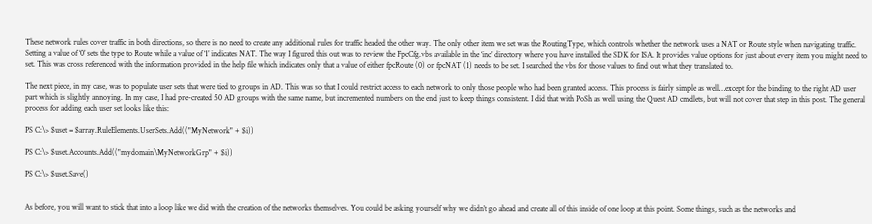These network rules cover traffic in both directions, so there is no need to create any additional rules for traffic headed the other way. The only other item we set was the RoutingType, which controls whether the network uses a NAT or Route style when navigating traffic. Setting a value of ‘0’ sets the type to Route while a value of ‘1’ indicates NAT. The way I figured this out was to review the FpcCfg.vbs available in the ‘inc’ directory where you have installed the SDK for ISA. It provides value options for just about every item you might need to set. This was cross referenced with the information provided in the help file which indicates only that a value of either fpcRoute (0) or fpcNAT (1) needs to be set. I searched the vbs for those values to find out what they translated to.

The next piece, in my case, was to populate user sets that were tied to groups in AD. This was so that I could restrict access to each network to only those people who had been granted access. This process is fairly simple as well…except for the binding to the right AD user part which is slightly annoying. In my case, I had pre-created 50 AD groups with the same name, but incremented numbers on the end just to keep things consistent. I did that with PoSh as well using the Quest AD cmdlets, but will not cover that step in this post. The general process for adding each user set looks like this:

PS C:\> $uset = $array.RuleElements.UserSets.Add(("MyNetwork" + $i))

PS C:\> $uset.Accounts.Add(("mydomain\MyNetworkGrp" + $i))

PS C:\> $uset.Save()


As before, you will want to stick that into a loop like we did with the creation of the networks themselves. You could be asking yourself why we didn’t go ahead and create all of this inside of one loop at this point. Some things, such as the networks and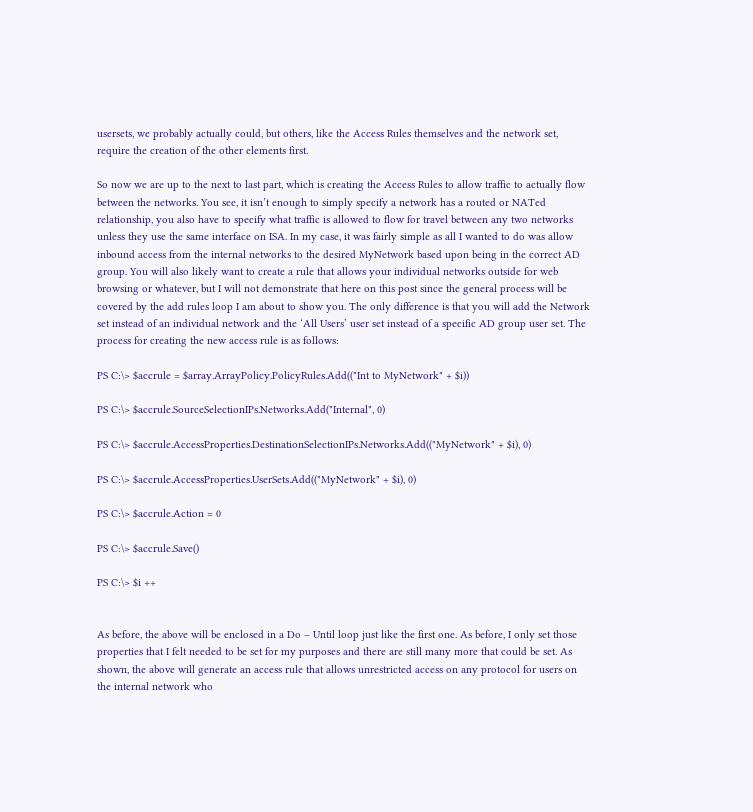usersets, we probably actually could, but others, like the Access Rules themselves and the network set, require the creation of the other elements first.

So now we are up to the next to last part, which is creating the Access Rules to allow traffic to actually flow between the networks. You see, it isn’t enough to simply specify a network has a routed or NATed relationship, you also have to specify what traffic is allowed to flow for travel between any two networks unless they use the same interface on ISA. In my case, it was fairly simple as all I wanted to do was allow inbound access from the internal networks to the desired MyNetwork based upon being in the correct AD group. You will also likely want to create a rule that allows your individual networks outside for web browsing or whatever, but I will not demonstrate that here on this post since the general process will be covered by the add rules loop I am about to show you. The only difference is that you will add the Network set instead of an individual network and the ‘All Users’ user set instead of a specific AD group user set. The process for creating the new access rule is as follows:

PS C:\> $accrule = $array.ArrayPolicy.PolicyRules.Add(("Int to MyNetwork" + $i))

PS C:\> $accrule.SourceSelectionIPs.Networks.Add("Internal", 0)

PS C:\> $accrule.AccessProperties.DestinationSelectionIPs.Networks.Add(("MyNetwork" + $i), 0)

PS C:\> $accrule.AccessProperties.UserSets.Add(("MyNetwork" + $i), 0)

PS C:\> $accrule.Action = 0

PS C:\> $accrule.Save()

PS C:\> $i ++


As before, the above will be enclosed in a Do – Until loop just like the first one. As before, I only set those properties that I felt needed to be set for my purposes and there are still many more that could be set. As shown, the above will generate an access rule that allows unrestricted access on any protocol for users on the internal network who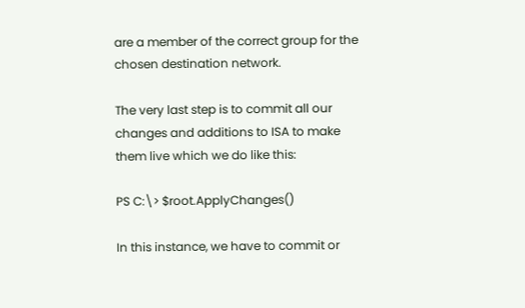are a member of the correct group for the chosen destination network.

The very last step is to commit all our changes and additions to ISA to make them live which we do like this:

PS C:\> $root.ApplyChanges()

In this instance, we have to commit or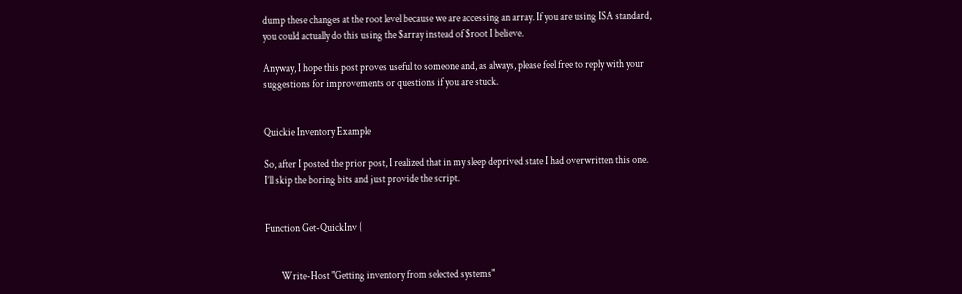dump these changes at the root level because we are accessing an array. If you are using ISA standard, you could actually do this using the $array instead of $root I believe.

Anyway, I hope this post proves useful to someone and, as always, please feel free to reply with your suggestions for improvements or questions if you are stuck.


Quickie Inventory Example

So, after I posted the prior post, I realized that in my sleep deprived state I had overwritten this one. I’ll skip the boring bits and just provide the script.


Function Get-QuickInv {


        Write-Host "Getting inventory from selected systems"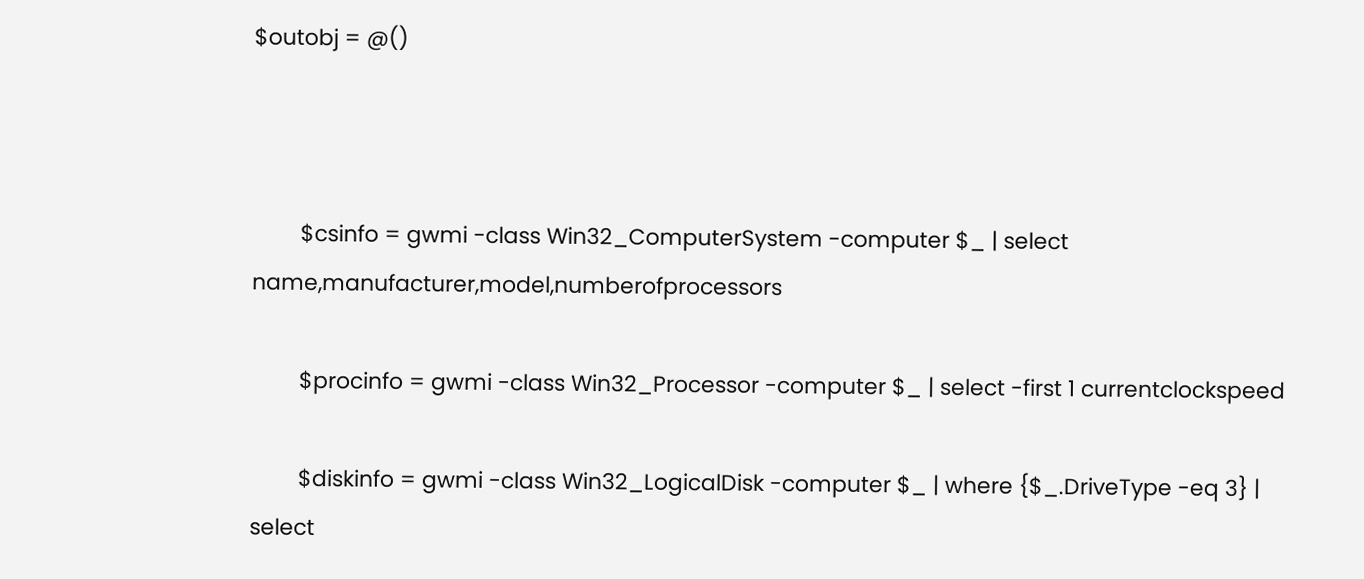$outobj = @()



        $csinfo = gwmi -class Win32_ComputerSystem -computer $_ | select name,manufacturer,model,numberofprocessors

        $procinfo = gwmi -class Win32_Processor -computer $_ | select -first 1 currentclockspeed

        $diskinfo = gwmi -class Win32_LogicalDisk -computer $_ | where {$_.DriveType -eq 3} | select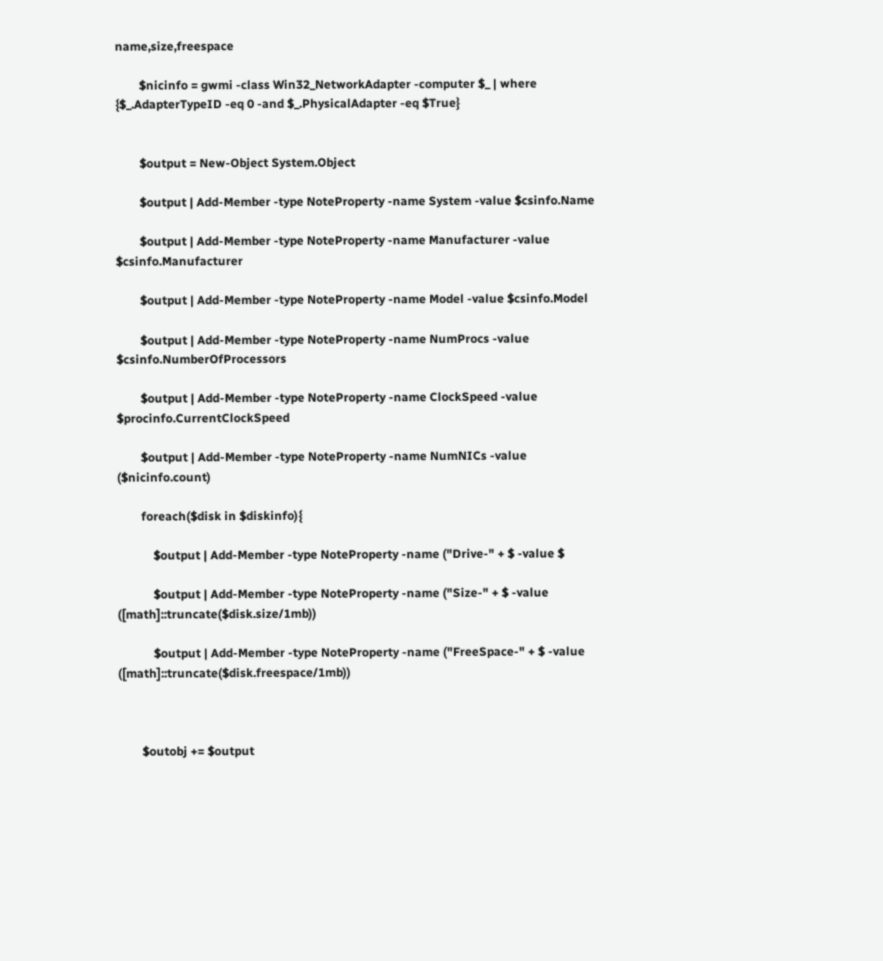name,size,freespace

        $nicinfo = gwmi -class Win32_NetworkAdapter -computer $_ | where {$_.AdapterTypeID -eq 0 -and $_.PhysicalAdapter -eq $True}


        $output = New-Object System.Object

        $output | Add-Member -type NoteProperty -name System -value $csinfo.Name

        $output | Add-Member -type NoteProperty -name Manufacturer -value $csinfo.Manufacturer

        $output | Add-Member -type NoteProperty -name Model -value $csinfo.Model

        $output | Add-Member -type NoteProperty -name NumProcs -value $csinfo.NumberOfProcessors

        $output | Add-Member -type NoteProperty -name ClockSpeed -value $procinfo.CurrentClockSpeed

        $output | Add-Member -type NoteProperty -name NumNICs -value ($nicinfo.count)

        foreach($disk in $diskinfo){

            $output | Add-Member -type NoteProperty -name ("Drive-" + $ -value $

            $output | Add-Member -type NoteProperty -name ("Size-" + $ -value ([math]::truncate($disk.size/1mb))

            $output | Add-Member -type NoteProperty -name ("FreeSpace-" + $ -value ([math]::truncate($disk.freespace/1mb))



        $outobj += $output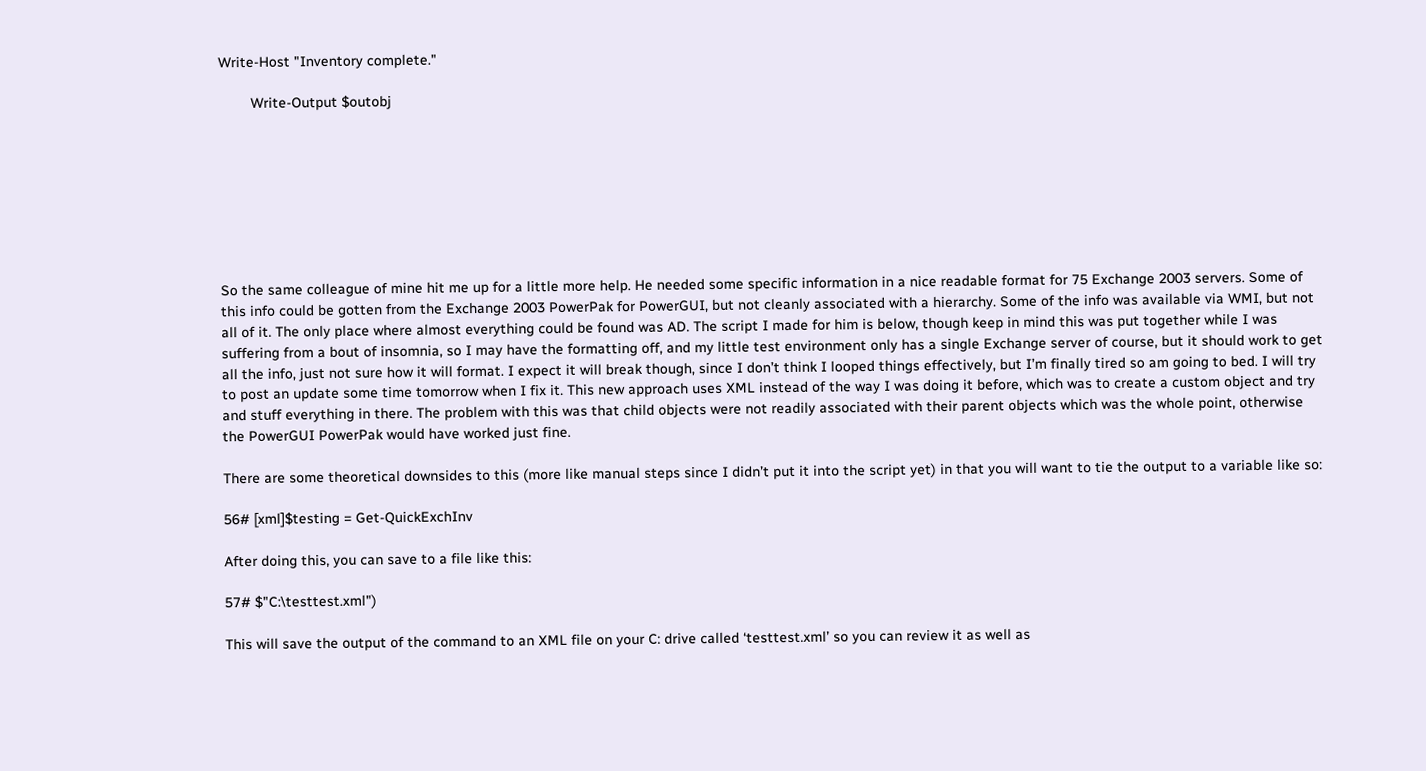Write-Host "Inventory complete."

        Write-Output $outobj








So the same colleague of mine hit me up for a little more help. He needed some specific information in a nice readable format for 75 Exchange 2003 servers. Some of this info could be gotten from the Exchange 2003 PowerPak for PowerGUI, but not cleanly associated with a hierarchy. Some of the info was available via WMI, but not all of it. The only place where almost everything could be found was AD. The script I made for him is below, though keep in mind this was put together while I was suffering from a bout of insomnia, so I may have the formatting off, and my little test environment only has a single Exchange server of course, but it should work to get all the info, just not sure how it will format. I expect it will break though, since I don’t think I looped things effectively, but I’m finally tired so am going to bed. I will try to post an update some time tomorrow when I fix it. This new approach uses XML instead of the way I was doing it before, which was to create a custom object and try and stuff everything in there. The problem with this was that child objects were not readily associated with their parent objects which was the whole point, otherwise the PowerGUI PowerPak would have worked just fine.

There are some theoretical downsides to this (more like manual steps since I didn’t put it into the script yet) in that you will want to tie the output to a variable like so:

56# [xml]$testing = Get-QuickExchInv

After doing this, you can save to a file like this:

57# $"C:\testtest.xml")

This will save the output of the command to an XML file on your C: drive called ‘testtest.xml’ so you can review it as well as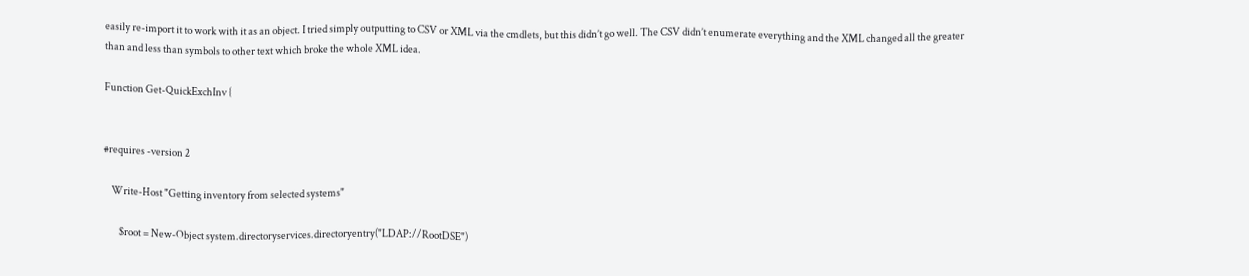easily re-import it to work with it as an object. I tried simply outputting to CSV or XML via the cmdlets, but this didn’t go well. The CSV didn’t enumerate everything and the XML changed all the greater than and less than symbols to other text which broke the whole XML idea.

Function Get-QuickExchInv {


#requires -version 2

    Write-Host "Getting inventory from selected systems"

        $root = New-Object system.directoryservices.directoryentry("LDAP://RootDSE")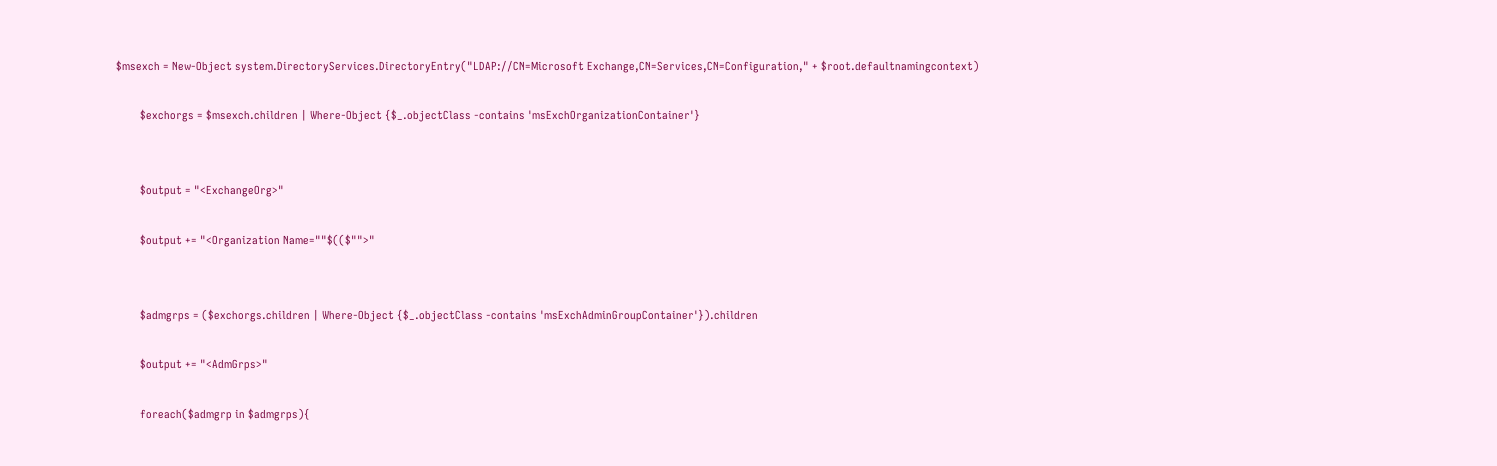$msexch = New-Object system.DirectoryServices.DirectoryEntry("LDAP://CN=Microsoft Exchange,CN=Services,CN=Configuration," + $root.defaultnamingcontext)

        $exchorgs = $msexch.children | Where-Object {$_.objectClass -contains 'msExchOrganizationContainer'}


        $output = "<ExchangeOrg>"

        $output += "<Organization Name=""$(($"">"


        $admgrps = ($exchorgs.children | Where-Object {$_.objectClass -contains 'msExchAdminGroupContainer'}).children

        $output += "<AdmGrps>"

        foreach($admgrp in $admgrps){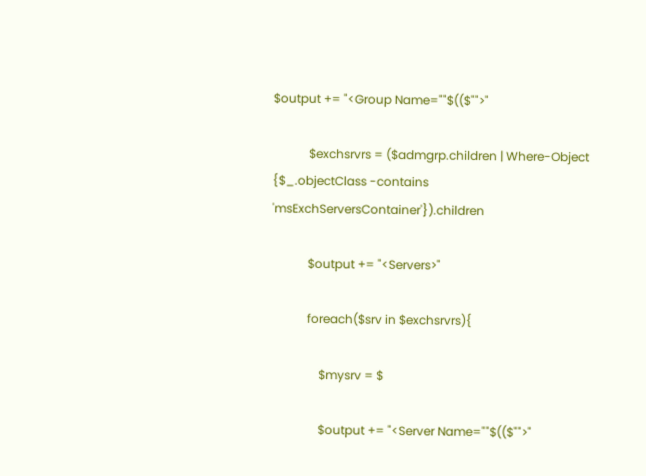$output += "<Group Name=""$(($"">"

            $exchsrvrs = ($admgrp.children | Where-Object {$_.objectClass -contains 'msExchServersContainer'}).children

            $output += "<Servers>"

            foreach($srv in $exchsrvrs){

                $mysrv = $

                $output += "<Server Name=""$(($"">"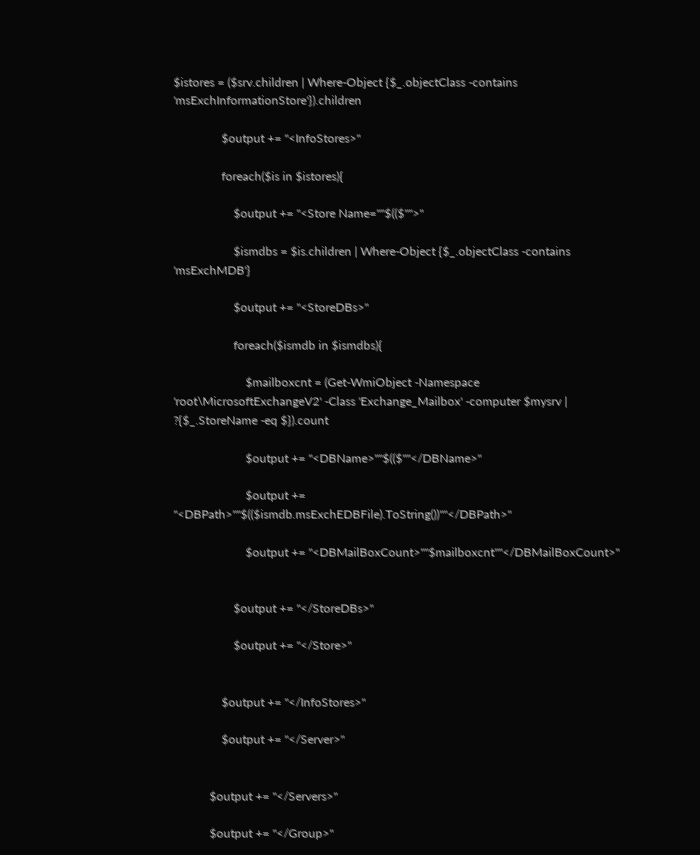$istores = ($srv.children | Where-Object {$_.objectClass -contains 'msExchInformationStore'}).children

                $output += "<InfoStores>"

                foreach($is in $istores){

                    $output += "<Store Name=""$(($"">"

                    $ismdbs = $is.children | Where-Object {$_.objectClass -contains 'msExchMDB'}

                    $output += "<StoreDBs>"

                    foreach($ismdb in $ismdbs){

                        $mailboxcnt = (Get-WmiObject -Namespace 'root\MicrosoftExchangeV2' -Class 'Exchange_Mailbox' -computer $mysrv | ?{$_.StoreName -eq $}).count

                        $output += "<DBName>""$(($""</DBName>"

                        $output += "<DBPath>""$(($ismdb.msExchEDBFile).ToString())""</DBPath>"

                        $output += "<DBMailBoxCount>""$mailboxcnt""</DBMailBoxCount>"


                    $output += "</StoreDBs>"

                    $output += "</Store>"


                $output += "</InfoStores>"

                $output += "</Server>"


            $output += "</Servers>"

            $output += "</Group>"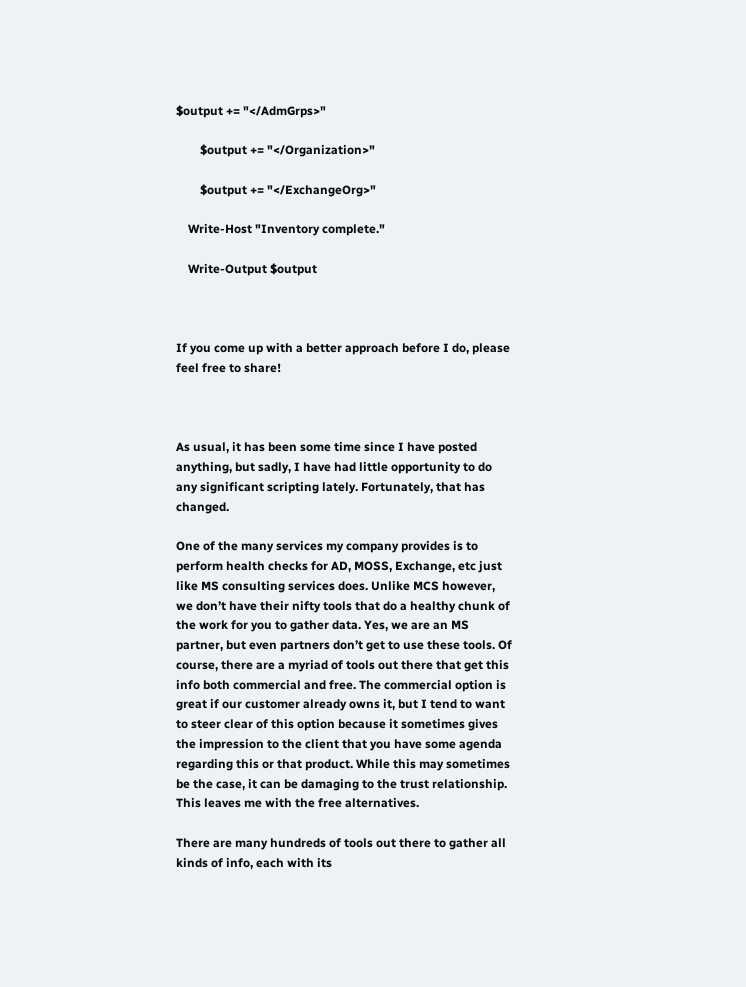$output += "</AdmGrps>"

        $output += "</Organization>"

        $output += "</ExchangeOrg>"

    Write-Host "Inventory complete."

    Write-Output $output



If you come up with a better approach before I do, please feel free to share!



As usual, it has been some time since I have posted anything, but sadly, I have had little opportunity to do any significant scripting lately. Fortunately, that has changed.

One of the many services my company provides is to perform health checks for AD, MOSS, Exchange, etc just like MS consulting services does. Unlike MCS however, we don’t have their nifty tools that do a healthy chunk of the work for you to gather data. Yes, we are an MS partner, but even partners don’t get to use these tools. Of course, there are a myriad of tools out there that get this info both commercial and free. The commercial option is great if our customer already owns it, but I tend to want to steer clear of this option because it sometimes gives the impression to the client that you have some agenda regarding this or that product. While this may sometimes be the case, it can be damaging to the trust relationship. This leaves me with the free alternatives.

There are many hundreds of tools out there to gather all kinds of info, each with its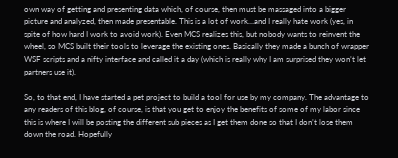own way of getting and presenting data which, of course, then must be massaged into a bigger picture and analyzed, then made presentable. This is a lot of work…and I really hate work (yes, in spite of how hard I work to avoid work). Even MCS realizes this, but nobody wants to reinvent the wheel, so MCS built their tools to leverage the existing ones. Basically they made a bunch of wrapper WSF scripts and a nifty interface and called it a day (which is really why I am surprised they won’t let partners use it).

So, to that end, I have started a pet project to build a tool for use by my company. The advantage to any readers of this blog, of course, is that you get to enjoy the benefits of some of my labor since this is where I will be posting the different sub pieces as I get them done so that I don’t lose them down the road. Hopefully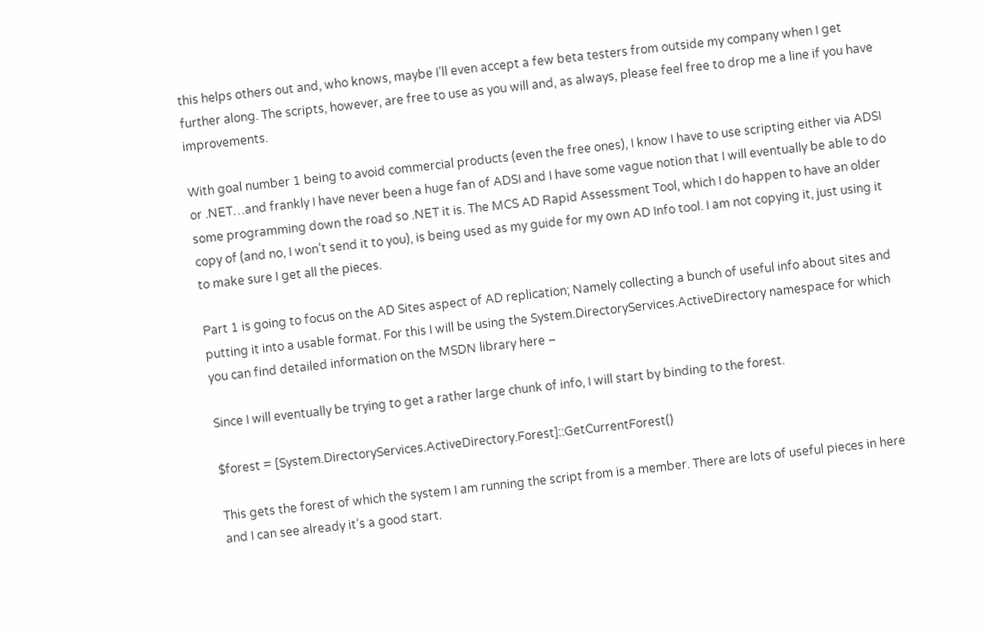this helps others out and, who knows, maybe I’ll even accept a few beta testers from outside my company when I get further along. The scripts, however, are free to use as you will and, as always, please feel free to drop me a line if you have improvements.

With goal number 1 being to avoid commercial products (even the free ones), I know I have to use scripting either via ADSI or .NET…and frankly I have never been a huge fan of ADSI and I have some vague notion that I will eventually be able to do some programming down the road so .NET it is. The MCS AD Rapid Assessment Tool, which I do happen to have an older copy of (and no, I won’t send it to you), is being used as my guide for my own AD Info tool. I am not copying it, just using it to make sure I get all the pieces.

Part 1 is going to focus on the AD Sites aspect of AD replication; Namely collecting a bunch of useful info about sites and putting it into a usable format. For this I will be using the System.DirectoryServices.ActiveDirectory namespace for which you can find detailed information on the MSDN library here –

Since I will eventually be trying to get a rather large chunk of info, I will start by binding to the forest.

$forest = [System.DirectoryServices.ActiveDirectory.Forest]::GetCurrentForest()

This gets the forest of which the system I am running the script from is a member. There are lots of useful pieces in here and I can see already it’s a good start.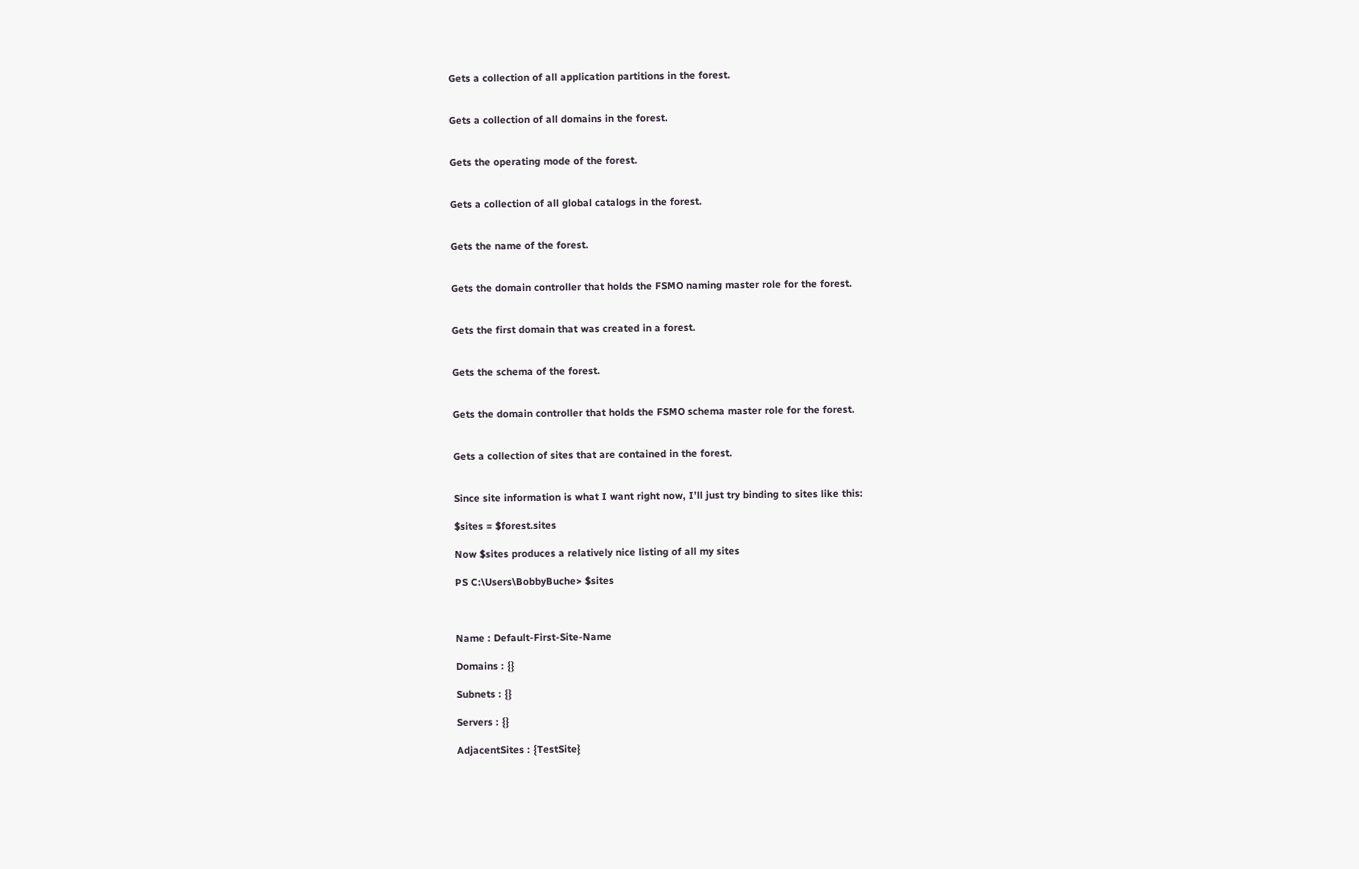Gets a collection of all application partitions in the forest.


Gets a collection of all domains in the forest.


Gets the operating mode of the forest.


Gets a collection of all global catalogs in the forest.


Gets the name of the forest.


Gets the domain controller that holds the FSMO naming master role for the forest.


Gets the first domain that was created in a forest.


Gets the schema of the forest.


Gets the domain controller that holds the FSMO schema master role for the forest.


Gets a collection of sites that are contained in the forest.


Since site information is what I want right now, I’ll just try binding to sites like this:

$sites = $forest.sites

Now $sites produces a relatively nice listing of all my sites

PS C:\Users\BobbyBuche> $sites



Name : Default-First-Site-Name

Domains : {}

Subnets : {}

Servers : {}

AdjacentSites : {TestSite}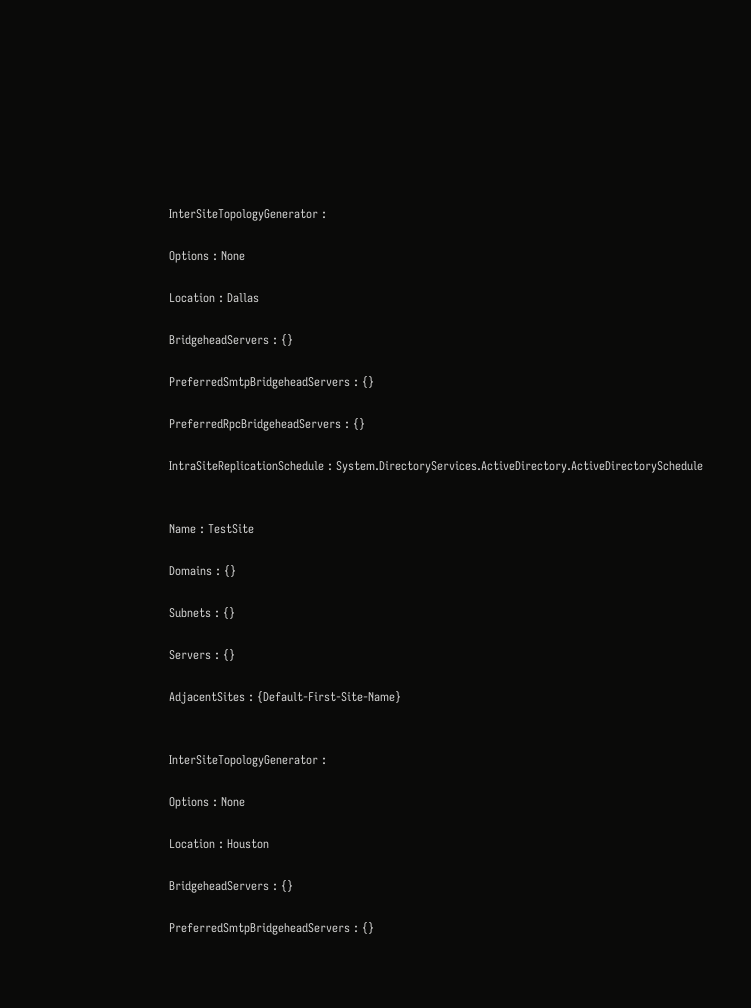InterSiteTopologyGenerator :

Options : None

Location : Dallas

BridgeheadServers : {}

PreferredSmtpBridgeheadServers : {}

PreferredRpcBridgeheadServers : {}

IntraSiteReplicationSchedule : System.DirectoryServices.ActiveDirectory.ActiveDirectorySchedule


Name : TestSite

Domains : {}

Subnets : {}

Servers : {}

AdjacentSites : {Default-First-Site-Name}


InterSiteTopologyGenerator :

Options : None

Location : Houston

BridgeheadServers : {}

PreferredSmtpBridgeheadServers : {}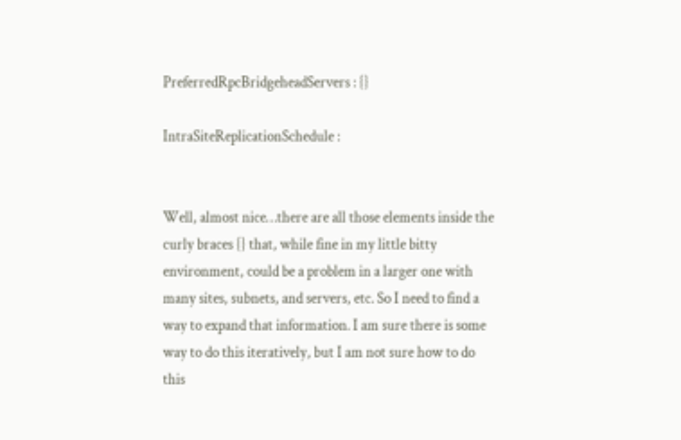PreferredRpcBridgeheadServers : {}

IntraSiteReplicationSchedule :


Well, almost nice…there are all those elements inside the curly braces {} that, while fine in my little bitty environment, could be a problem in a larger one with many sites, subnets, and servers, etc. So I need to find a way to expand that information. I am sure there is some way to do this iteratively, but I am not sure how to do this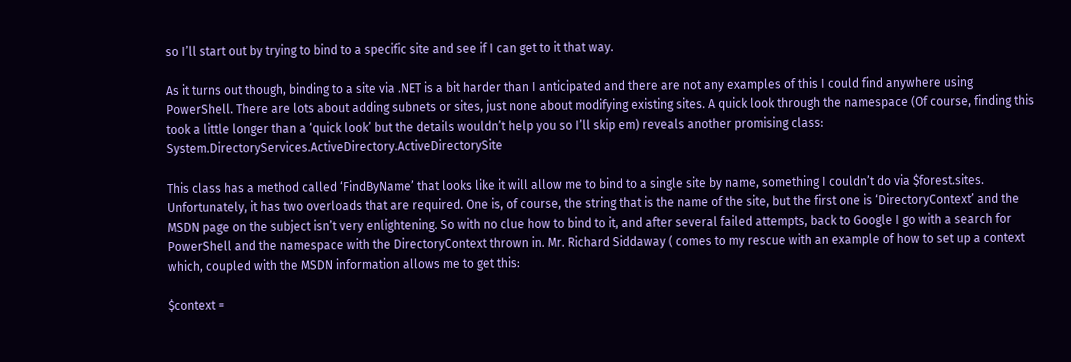so I’ll start out by trying to bind to a specific site and see if I can get to it that way.

As it turns out though, binding to a site via .NET is a bit harder than I anticipated and there are not any examples of this I could find anywhere using PowerShell. There are lots about adding subnets or sites, just none about modifying existing sites. A quick look through the namespace (Of course, finding this took a little longer than a ‘quick look’ but the details wouldn’t help you so I’ll skip em) reveals another promising class: System.DirectoryServices.ActiveDirectory.ActiveDirectorySite

This class has a method called ‘FindByName’ that looks like it will allow me to bind to a single site by name, something I couldn’t do via $forest.sites. Unfortunately, it has two overloads that are required. One is, of course, the string that is the name of the site, but the first one is ‘DirectoryContext’ and the MSDN page on the subject isn’t very enlightening. So with no clue how to bind to it, and after several failed attempts, back to Google I go with a search for PowerShell and the namespace with the DirectoryContext thrown in. Mr. Richard Siddaway ( comes to my rescue with an example of how to set up a context which, coupled with the MSDN information allows me to get this:

$context =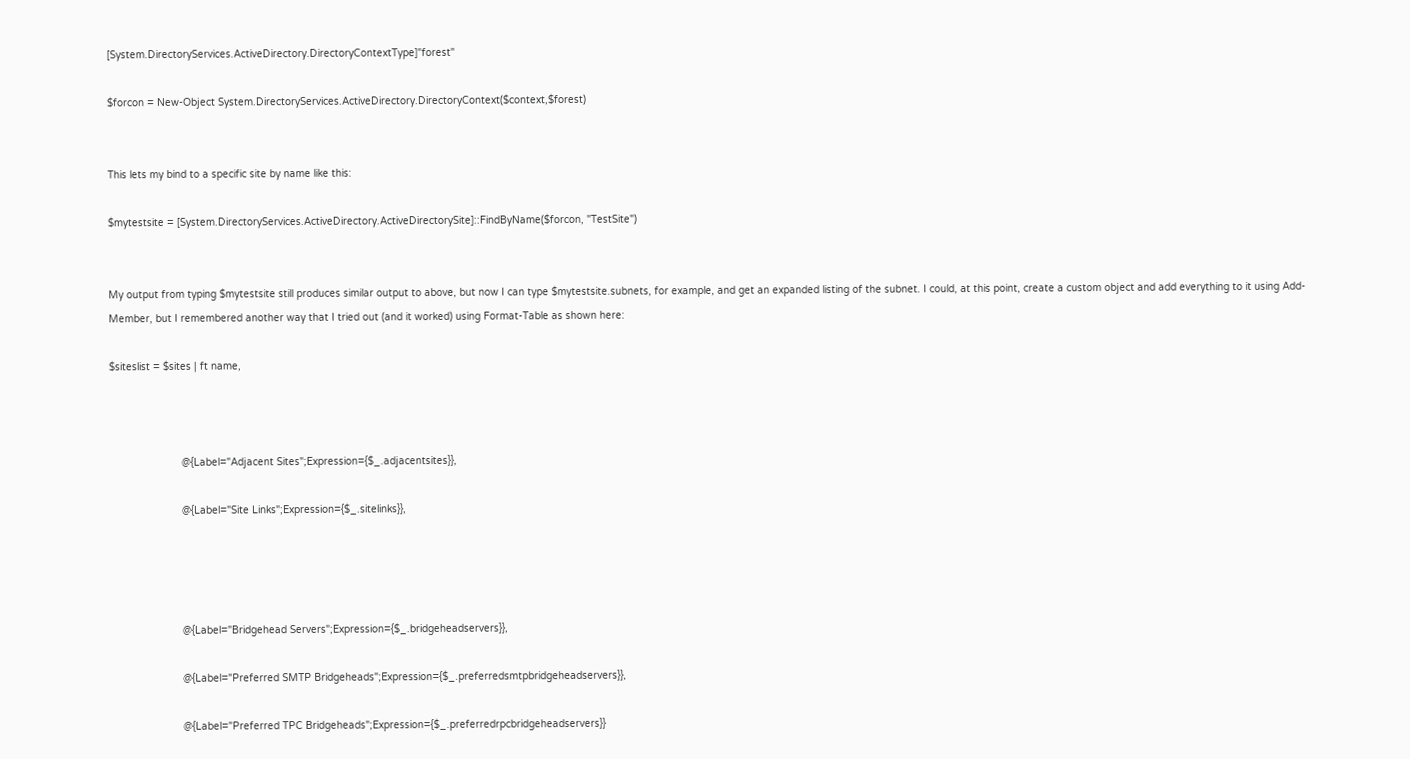[System.DirectoryServices.ActiveDirectory.DirectoryContextType]"forest"

$forcon = New-Object System.DirectoryServices.ActiveDirectory.DirectoryContext($context,$forest)


This lets my bind to a specific site by name like this:

$mytestsite = [System.DirectoryServices.ActiveDirectory.ActiveDirectorySite]::FindByName($forcon, "TestSite")


My output from typing $mytestsite still produces similar output to above, but now I can type $mytestsite.subnets, for example, and get an expanded listing of the subnet. I could, at this point, create a custom object and add everything to it using Add-Member, but I remembered another way that I tried out (and it worked) using Format-Table as shown here:

$siteslist = $sites | ft name,



                        @{Label="Adjacent Sites";Expression={$_.adjacentsites}},

                        @{Label="Site Links";Expression={$_.sitelinks}},




                        @{Label="Bridgehead Servers";Expression={$_.bridgeheadservers}},

                        @{Label="Preferred SMTP Bridgeheads";Expression={$_.preferredsmtpbridgeheadservers}},

                        @{Label="Preferred TPC Bridgeheads";Expression={$_.preferredrpcbridgeheadservers}}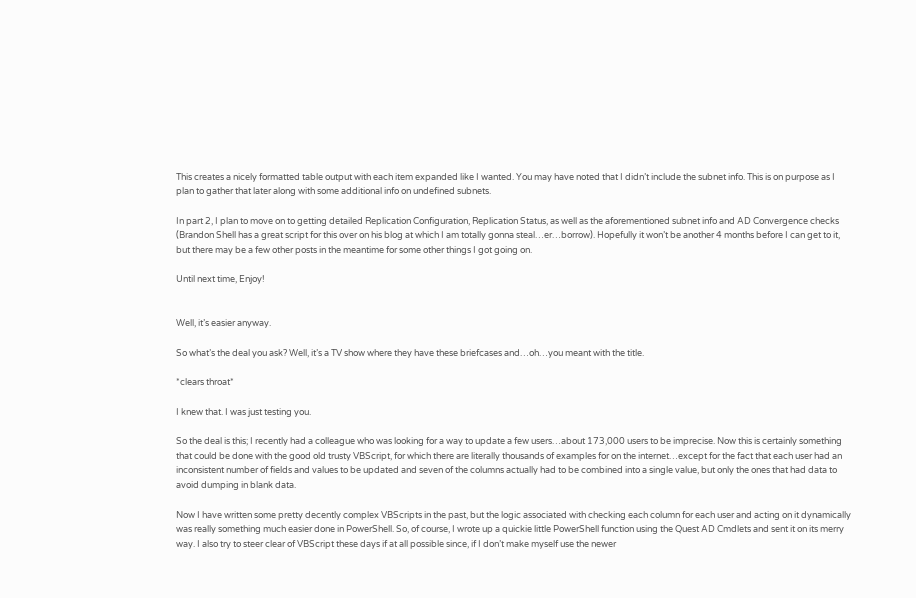This creates a nicely formatted table output with each item expanded like I wanted. You may have noted that I didn’t include the subnet info. This is on purpose as I plan to gather that later along with some additional info on undefined subnets.

In part 2, I plan to move on to getting detailed Replication Configuration, Replication Status, as well as the aforementioned subnet info and AD Convergence checks (Brandon Shell has a great script for this over on his blog at which I am totally gonna steal…er…borrow). Hopefully it won’t be another 4 months before I can get to it, but there may be a few other posts in the meantime for some other things I got going on.

Until next time, Enjoy!


Well, it’s easier anyway.

So what’s the deal you ask? Well, it’s a TV show where they have these briefcases and…oh…you meant with the title.

*clears throat*

I knew that. I was just testing you.

So the deal is this; I recently had a colleague who was looking for a way to update a few users…about 173,000 users to be imprecise. Now this is certainly something that could be done with the good old trusty VBScript, for which there are literally thousands of examples for on the internet…except for the fact that each user had an inconsistent number of fields and values to be updated and seven of the columns actually had to be combined into a single value, but only the ones that had data to avoid dumping in blank data.

Now I have written some pretty decently complex VBScripts in the past, but the logic associated with checking each column for each user and acting on it dynamically was really something much easier done in PowerShell. So, of course, I wrote up a quickie little PowerShell function using the Quest AD Cmdlets and sent it on its merry way. I also try to steer clear of VBScript these days if at all possible since, if I don’t make myself use the newer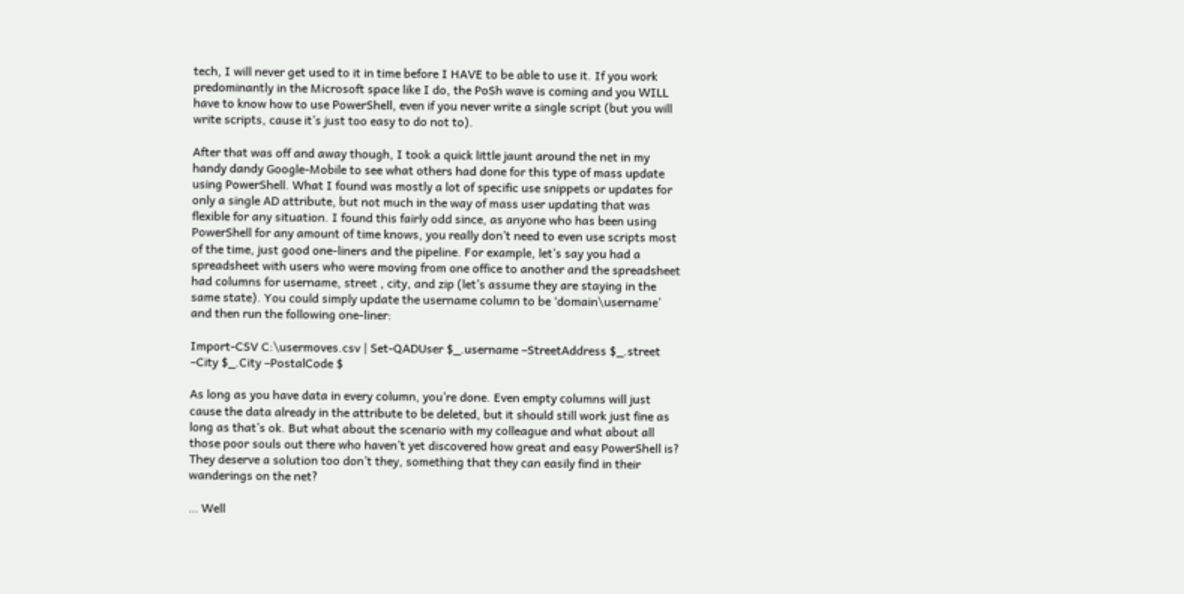tech, I will never get used to it in time before I HAVE to be able to use it. If you work predominantly in the Microsoft space like I do, the PoSh wave is coming and you WILL have to know how to use PowerShell, even if you never write a single script (but you will write scripts, cause it’s just too easy to do not to).

After that was off and away though, I took a quick little jaunt around the net in my handy dandy Google-Mobile to see what others had done for this type of mass update using PowerShell. What I found was mostly a lot of specific use snippets or updates for only a single AD attribute, but not much in the way of mass user updating that was flexible for any situation. I found this fairly odd since, as anyone who has been using PowerShell for any amount of time knows, you really don’t need to even use scripts most of the time, just good one-liners and the pipeline. For example, let’s say you had a spreadsheet with users who were moving from one office to another and the spreadsheet had columns for username, street , city, and zip (let’s assume they are staying in the same state). You could simply update the username column to be ‘domain\username’ and then run the following one-liner:

Import-CSV C:\usermoves.csv | Set-QADUser $_.username –StreetAddress $_.street –City $_.City –PostalCode $

As long as you have data in every column, you’re done. Even empty columns will just cause the data already in the attribute to be deleted, but it should still work just fine as long as that’s ok. But what about the scenario with my colleague and what about all those poor souls out there who haven’t yet discovered how great and easy PowerShell is? They deserve a solution too don’t they, something that they can easily find in their wanderings on the net?

… Well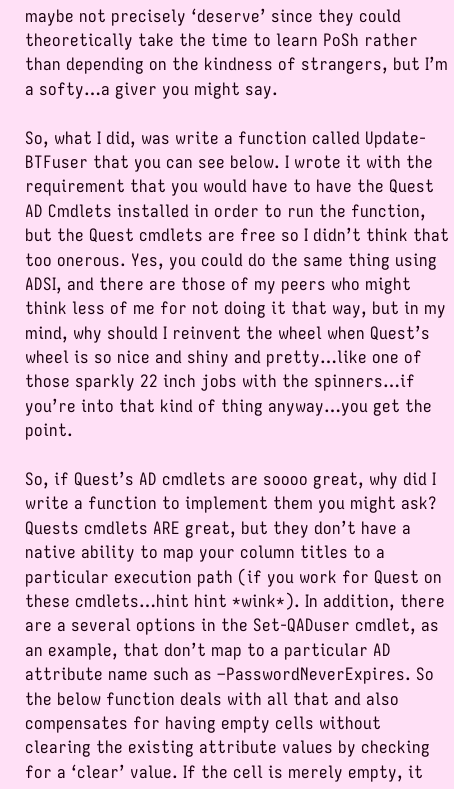maybe not precisely ‘deserve’ since they could theoretically take the time to learn PoSh rather than depending on the kindness of strangers, but I’m a softy…a giver you might say.

So, what I did, was write a function called Update-BTFuser that you can see below. I wrote it with the requirement that you would have to have the Quest AD Cmdlets installed in order to run the function, but the Quest cmdlets are free so I didn’t think that too onerous. Yes, you could do the same thing using ADSI, and there are those of my peers who might think less of me for not doing it that way, but in my mind, why should I reinvent the wheel when Quest’s wheel is so nice and shiny and pretty…like one of those sparkly 22 inch jobs with the spinners…if you’re into that kind of thing anyway…you get the point.

So, if Quest’s AD cmdlets are soooo great, why did I write a function to implement them you might ask? Quests cmdlets ARE great, but they don’t have a native ability to map your column titles to a particular execution path (if you work for Quest on these cmdlets…hint hint *wink*). In addition, there are a several options in the Set-QADuser cmdlet, as an example, that don’t map to a particular AD attribute name such as –PasswordNeverExpires. So the below function deals with all that and also compensates for having empty cells without clearing the existing attribute values by checking for a ‘clear’ value. If the cell is merely empty, it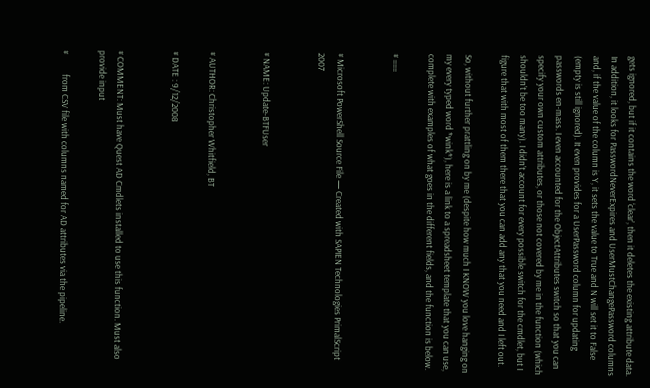gets ignored, but if it contains the word ‘clear’, then it deletes the existing attribute data. In addition, it looks for PasswordNeverExpires and UserMustChangePassword columns and, if the value of the column is Y, it sets the value to True and N will set it to False (empty is still ignored). It even provides for a UserPassword column for updating passwords en-mass. I even accounted for the ObjectAttributes switch so that you can specify your own custom attributes, or those not covered by me in the function (which shouldn’t be too many). I didn’t account for every possible switch for the cmdlet, but I figure that with most of them there that you can add any that you need and I left out.

So, without further prattling on by me (despite how much I KNOW you love hanging on my every typed word *wink*), here is a link to a spreadsheet template that you can use, complete with examples of what goes in the different fields, and the function is below.

# ===


# Microsoft PowerShell Source File — Created with SAPIEN Technologies PrimalScript 2007


# NAME: Update-BTFUser


# AUTHOR: Christopher Whitfield, BT

# DATE : 9/12/2008


# COMMENT: Must have Quest AD Cmdlets installed to use this function. Must also provide input

#          from CSV file with columns named for AD attributes via the pipeline.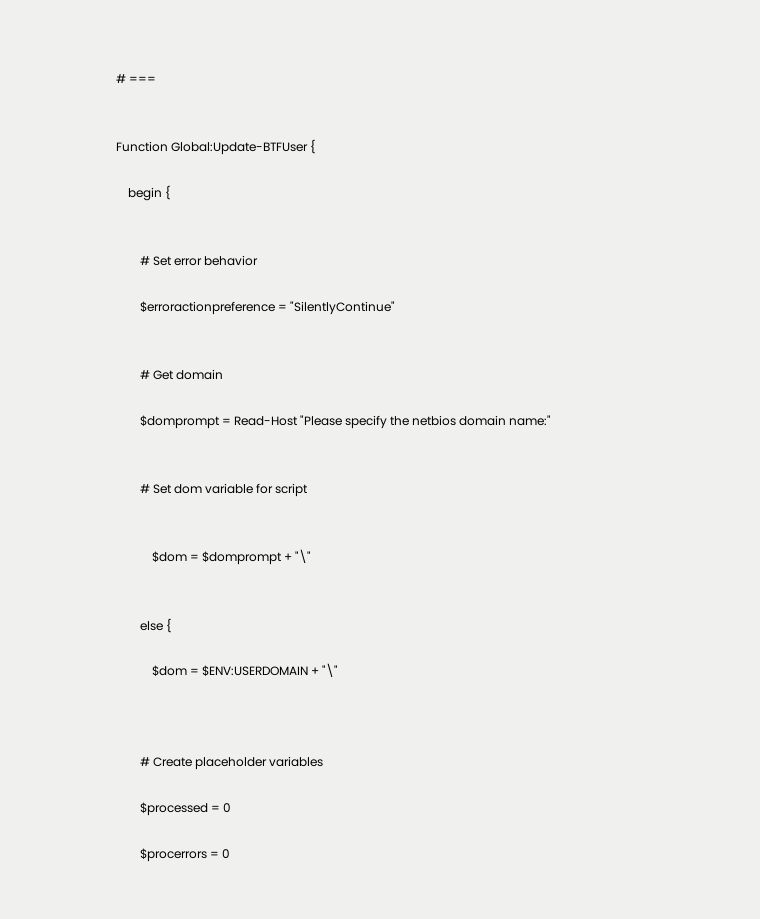# ===


Function Global:Update-BTFUser {

    begin {


        # Set error behavior

        $erroractionpreference = "SilentlyContinue"


        # Get domain

        $domprompt = Read-Host "Please specify the netbios domain name:"


        # Set dom variable for script


            $dom = $domprompt + "\"


        else {

            $dom = $ENV:USERDOMAIN + "\"



        # Create placeholder variables

        $processed = 0

        $procerrors = 0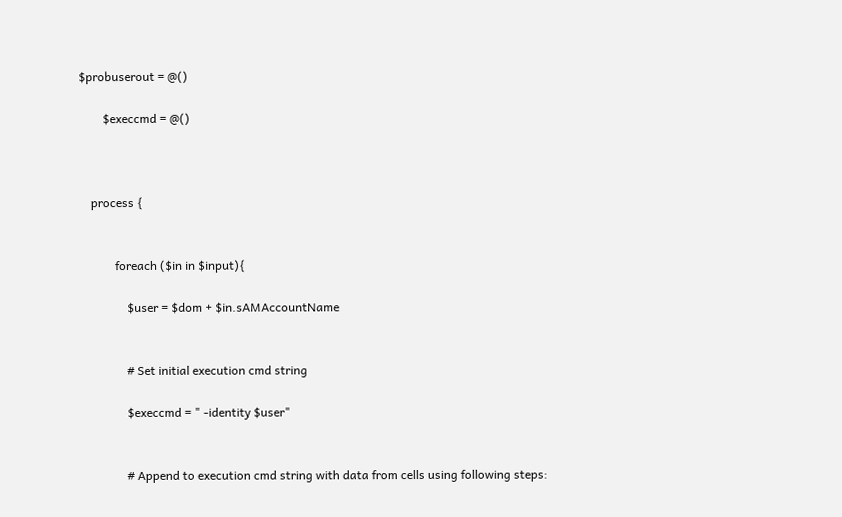$probuserout = @()

        $execcmd = @()



    process {


            foreach ($in in $input){

                $user = $dom + $in.sAMAccountName


                # Set initial execution cmd string

                $execcmd = " -identity $user"


                # Append to execution cmd string with data from cells using following steps: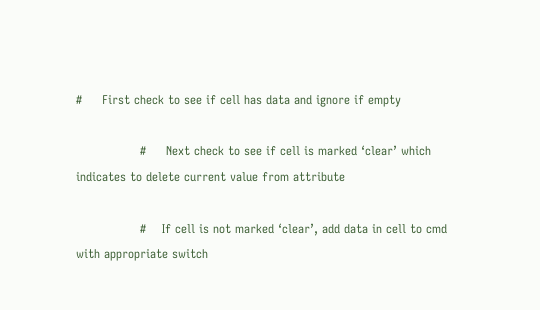#     First check to see if cell has data and ignore if empty

                #     Next check to see if cell is marked ‘clear’ which indicates to delete current value from attribute

                #    If cell is not marked ‘clear’, add data in cell to cmd with appropriate switch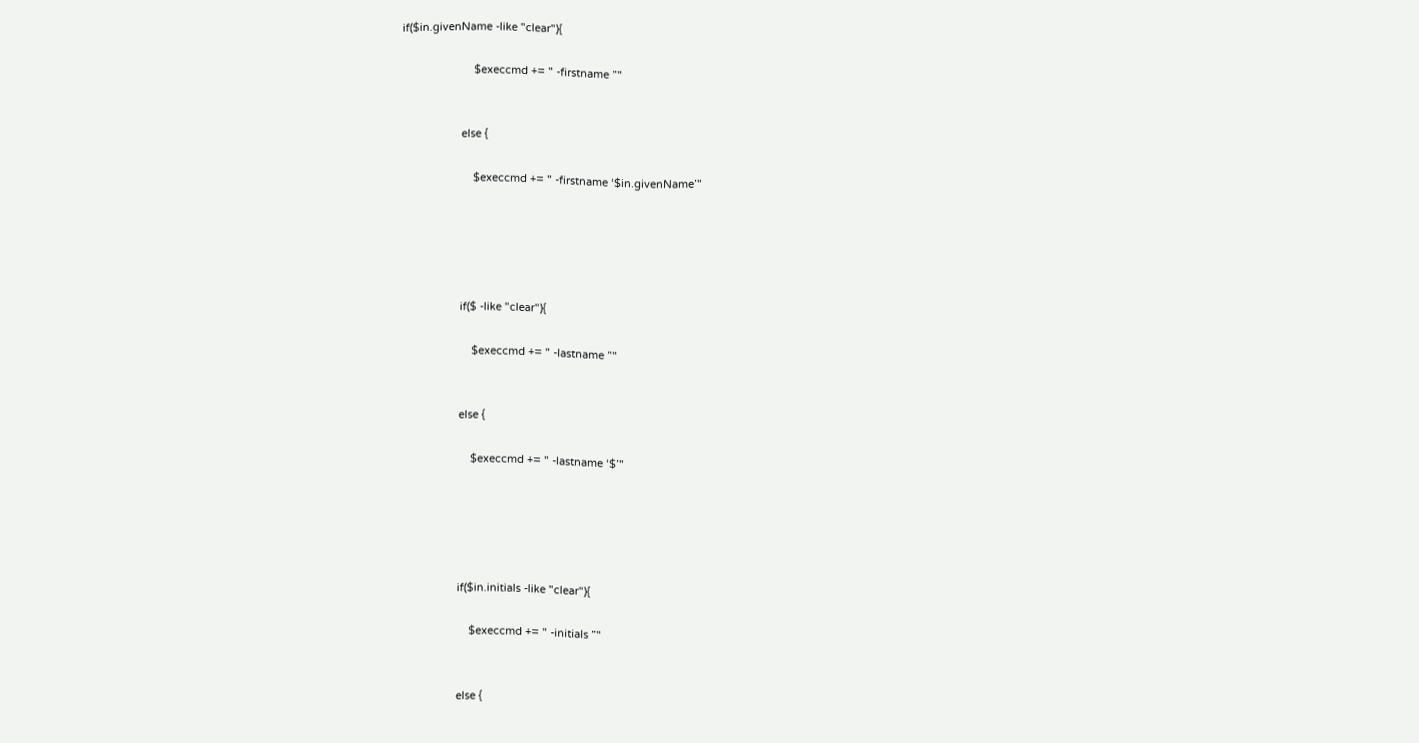if($in.givenName -like "clear"){

                        $execcmd += " -firstname ”"


                    else {

                        $execcmd += " -firstname ‘$in.givenName’"





                    if($ -like "clear"){

                        $execcmd += " -lastname ”"


                    else {

                        $execcmd += " -lastname ‘$’"





                    if($in.initials -like "clear"){

                        $execcmd += " -initials ”"


                    else {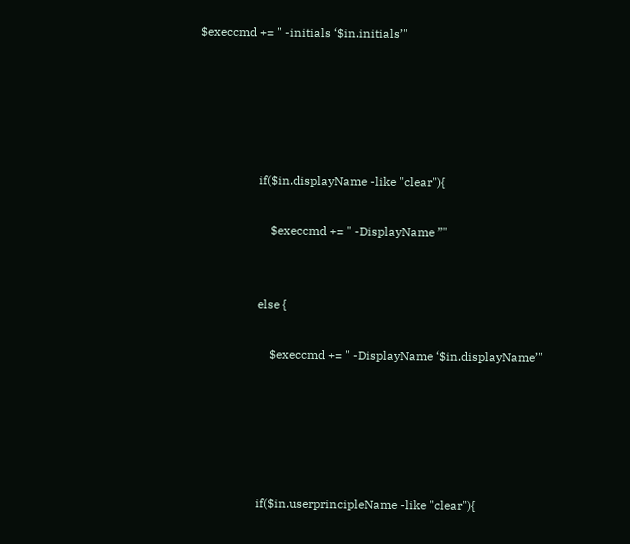$execcmd += " -initials ‘$in.initials’"





                    if($in.displayName -like "clear"){

                        $execcmd += " -DisplayName ”"


                    else {

                        $execcmd += " -DisplayName ‘$in.displayName’"





                    if($in.userprincipleName -like "clear"){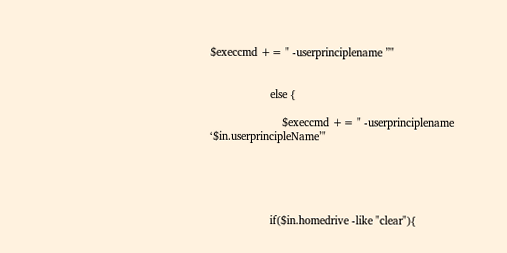$execcmd += " -userprinciplename ”"


                    else {

                        $execcmd += " -userprinciplename ‘$in.userprincipleName’"





                    if($in.homedrive -like "clear"){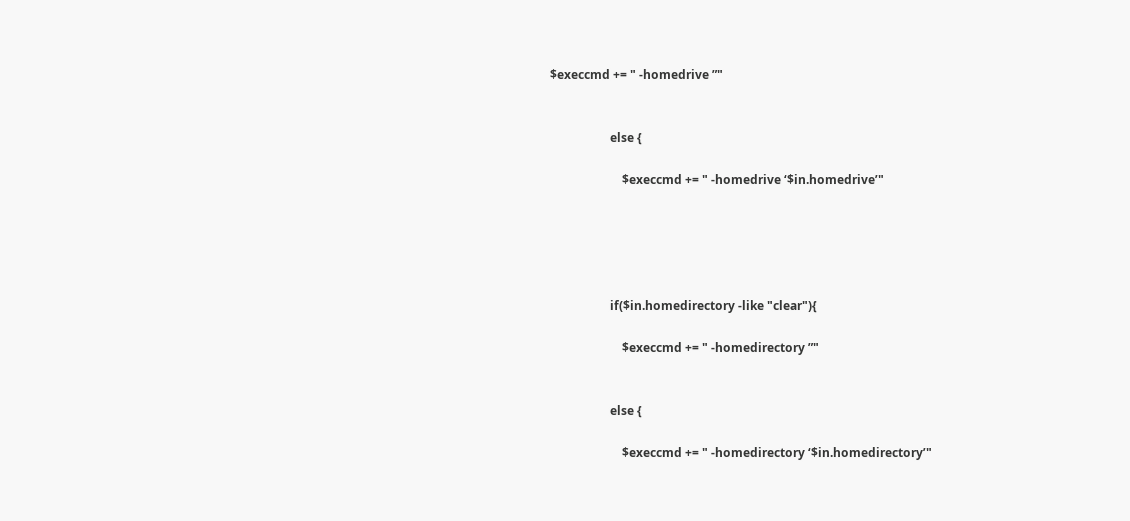$execcmd += " -homedrive ”"


                    else {

                        $execcmd += " -homedrive ‘$in.homedrive’"





                    if($in.homedirectory -like "clear"){

                        $execcmd += " -homedirectory ”"


                    else {

                        $execcmd += " -homedirectory ‘$in.homedirectory’"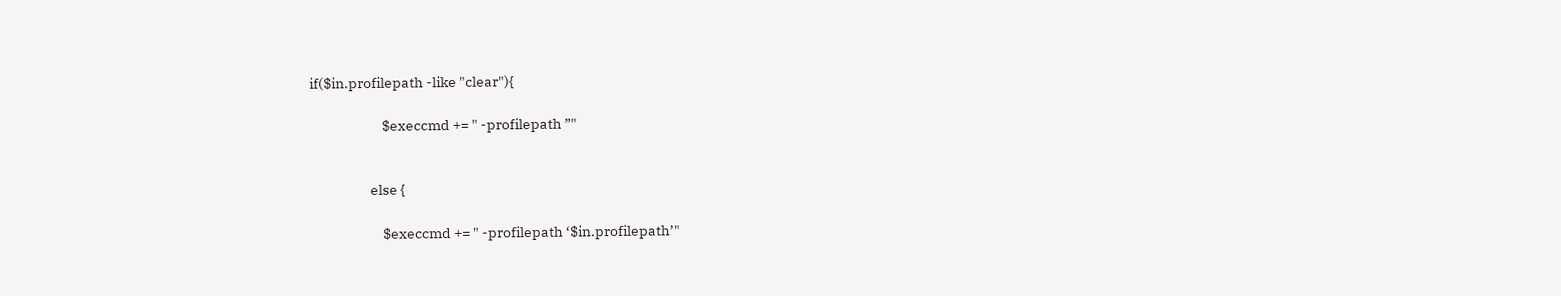if($in.profilepath -like "clear"){

                        $execcmd += " -profilepath ”"


                    else {

                        $execcmd += " -profilepath ‘$in.profilepath’"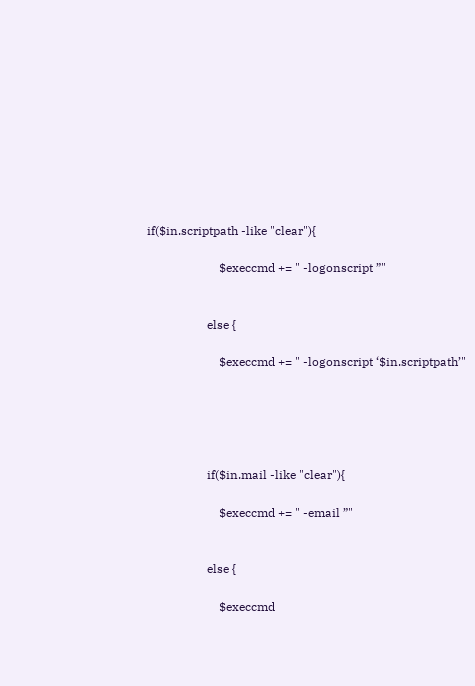if($in.scriptpath -like "clear"){

                        $execcmd += " -logonscript ”"


                    else {

                        $execcmd += " -logonscript ‘$in.scriptpath’"





                    if($in.mail -like "clear"){

                        $execcmd += " -email ”"


                    else {

                        $execcmd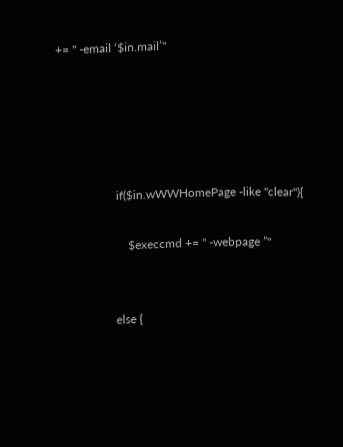+= " -email ‘$in.mail’"





                    if($in.wWWHomePage -like "clear"){

                        $execcmd += " -webpage ”"


                    else {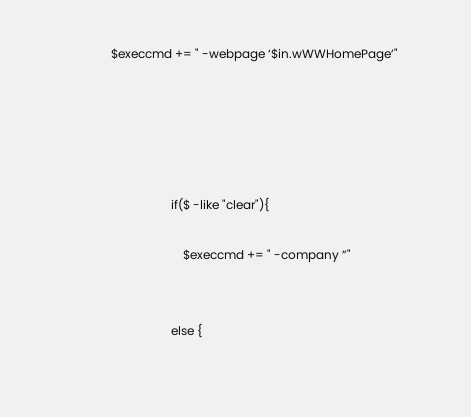$execcmd += " -webpage ‘$in.wWWHomePage’"





                    if($ -like "clear"){

                        $execcmd += " -company ”"


                    else {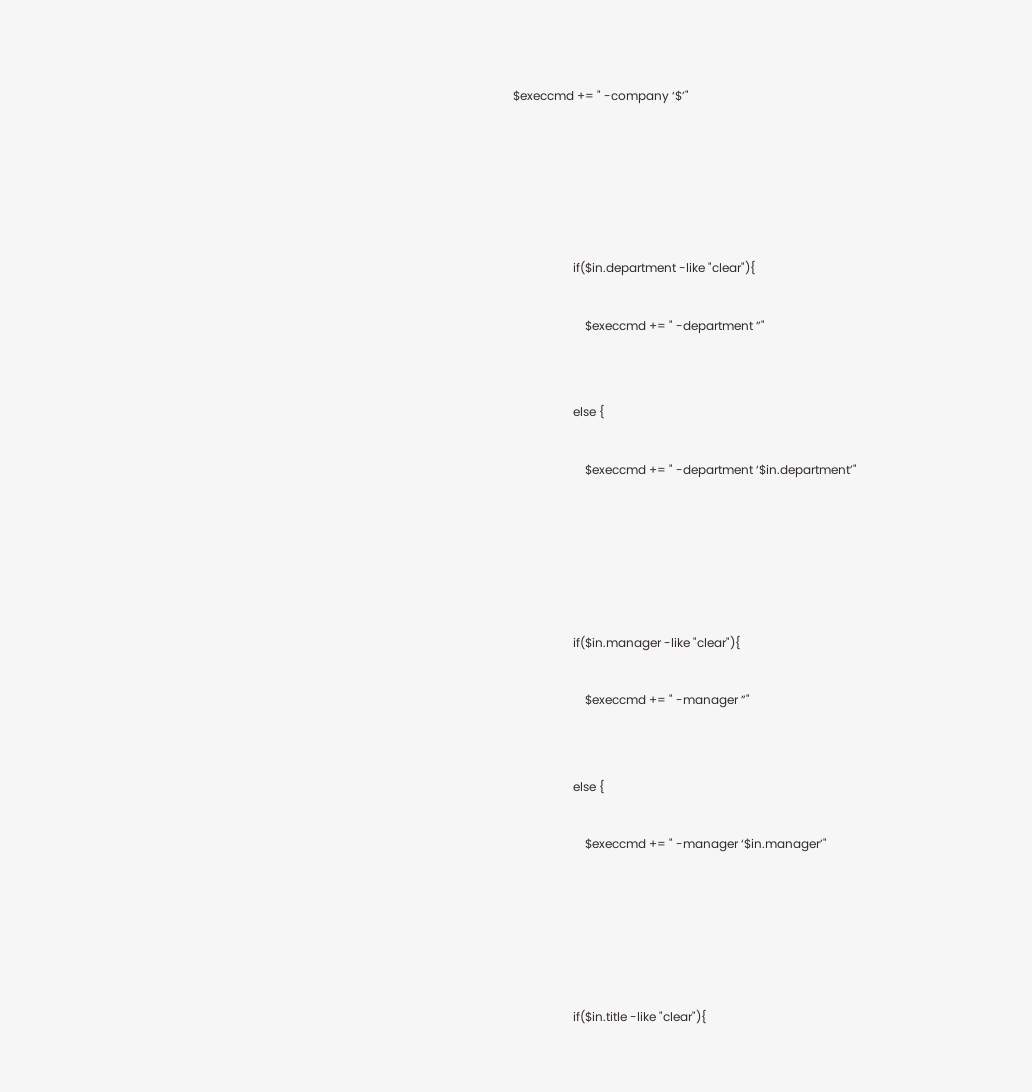$execcmd += " -company ‘$’"





                    if($in.department -like "clear"){

                        $execcmd += " -department ”"


                    else {

                        $execcmd += " -department ‘$in.department’"





                    if($in.manager -like "clear"){

                        $execcmd += " -manager ”"


                    else {

                        $execcmd += " -manager ‘$in.manager’"





                    if($in.title -like "clear"){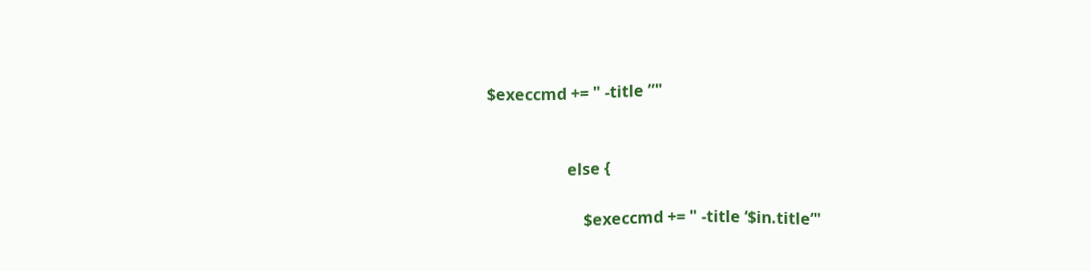$execcmd += " -title ”"


                    else {

                        $execcmd += " -title ‘$in.title’"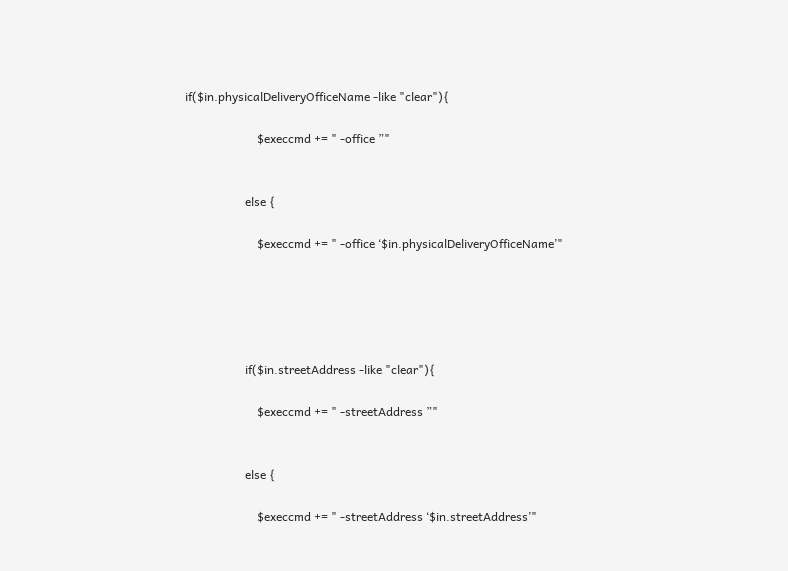if($in.physicalDeliveryOfficeName -like "clear"){

                        $execcmd += " -office ”"


                    else {

                        $execcmd += " -office ‘$in.physicalDeliveryOfficeName’"





                    if($in.streetAddress -like "clear"){

                        $execcmd += " -streetAddress ”"


                    else {

                        $execcmd += " -streetAddress ‘$in.streetAddress’"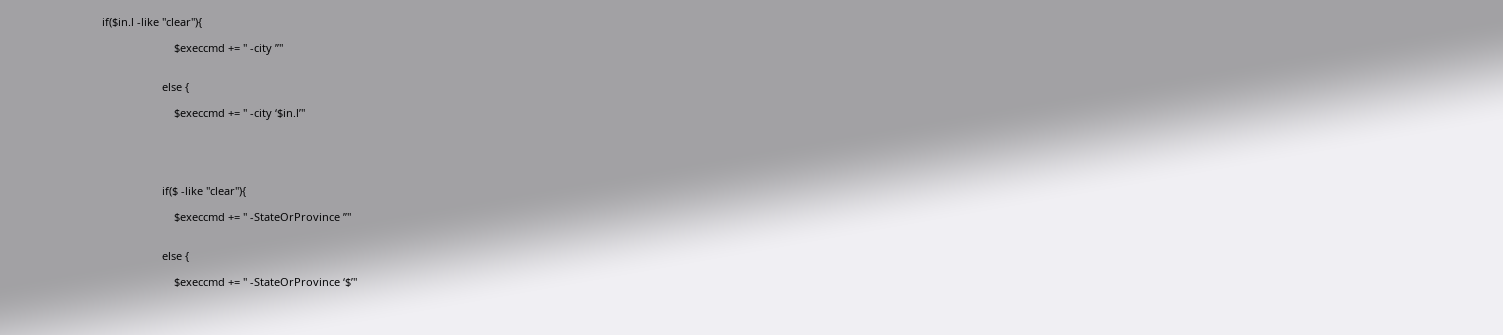if($in.l -like "clear"){

                        $execcmd += " -city ”"


                    else {

                        $execcmd += " -city ‘$in.l’"





                    if($ -like "clear"){

                        $execcmd += " -StateOrProvince ”"


                    else {

                        $execcmd += " -StateOrProvince ‘$’"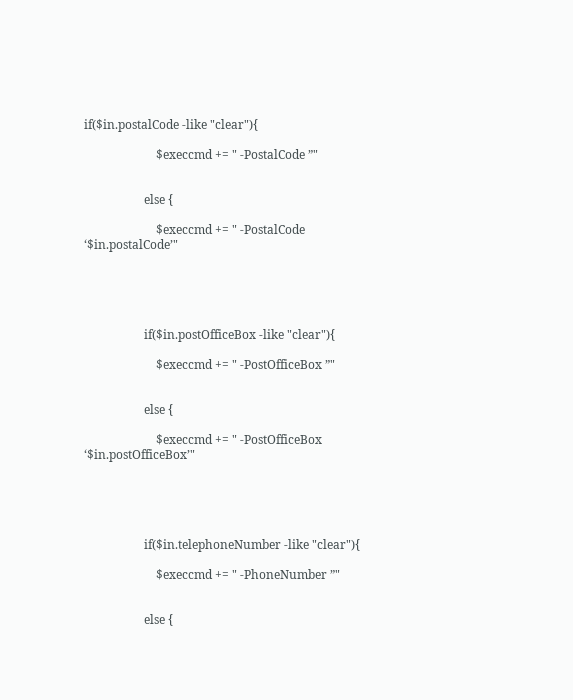if($in.postalCode -like "clear"){

                        $execcmd += " -PostalCode ”"


                    else {

                        $execcmd += " -PostalCode ‘$in.postalCode’"





                    if($in.postOfficeBox -like "clear"){

                        $execcmd += " -PostOfficeBox ”"


                    else {

                        $execcmd += " -PostOfficeBox ‘$in.postOfficeBox’"





                    if($in.telephoneNumber -like "clear"){

                        $execcmd += " -PhoneNumber ”"


                    else {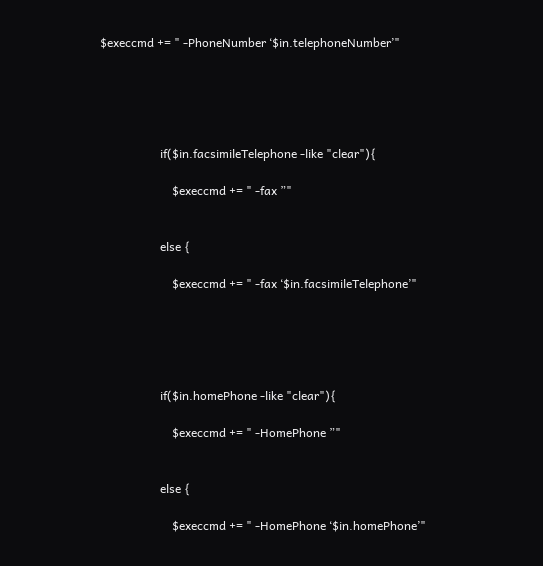$execcmd += " -PhoneNumber ‘$in.telephoneNumber’"





                    if($in.facsimileTelephone -like "clear"){

                        $execcmd += " -fax ”"


                    else {

                        $execcmd += " -fax ‘$in.facsimileTelephone’"





                    if($in.homePhone -like "clear"){

                        $execcmd += " -HomePhone ”"


                    else {

                        $execcmd += " -HomePhone ‘$in.homePhone’"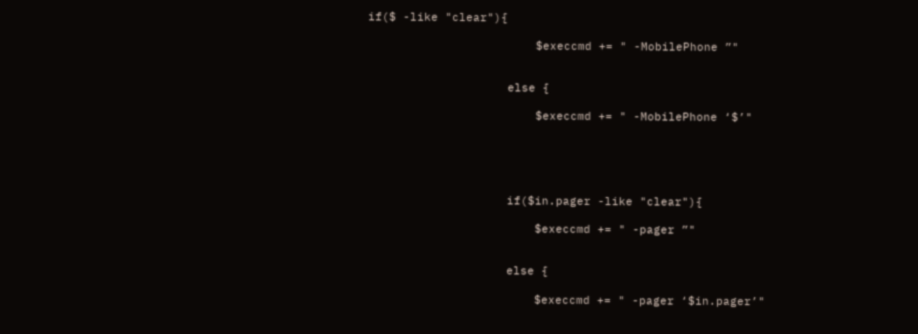if($ -like "clear"){

                        $execcmd += " -MobilePhone ”"


                    else {

                        $execcmd += " -MobilePhone ‘$’"





                    if($in.pager -like "clear"){

                        $execcmd += " -pager ”"


                    else {

                        $execcmd += " -pager ‘$in.pager’"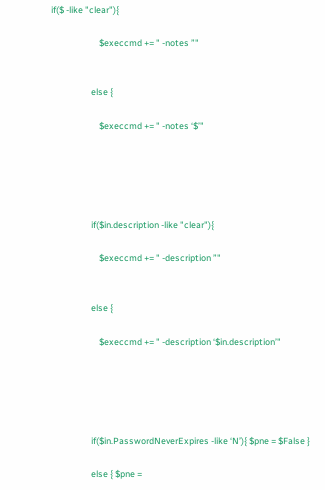if($ -like "clear"){

                        $execcmd += " -notes ”"


                    else {

                        $execcmd += " -notes ‘$’"





                    if($in.description -like "clear"){

                        $execcmd += " -description ”"


                    else {

                        $execcmd += " -description ‘$in.description’"





                    if($in.PasswordNeverExpires -like ‘N’){ $pne = $False }

                    else { $pne =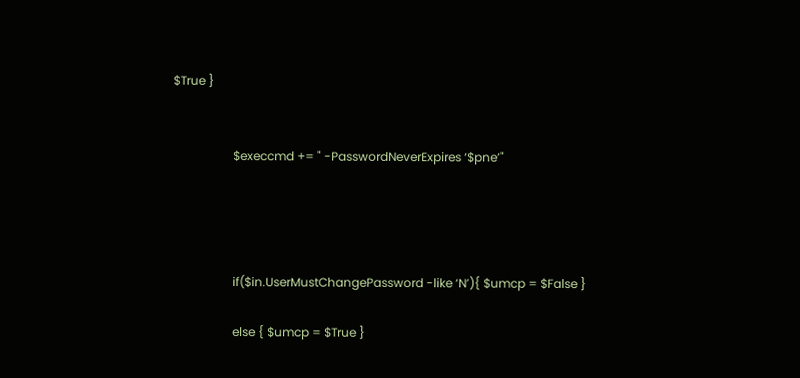$True }


                    $execcmd += " -PasswordNeverExpires ‘$pne’"




                    if($in.UserMustChangePassword -like ‘N’){ $umcp = $False }

                    else { $umcp = $True }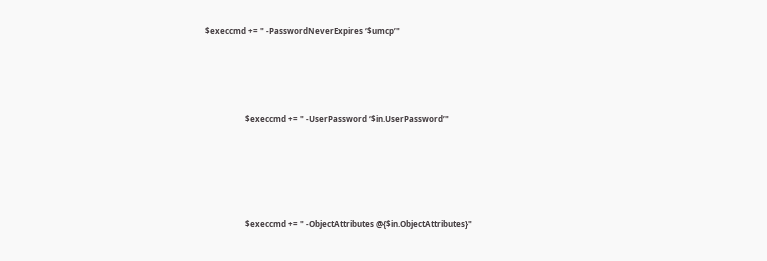$execcmd += " -PasswordNeverExpires ‘$umcp’"




                    $execcmd += " -UserPassword ‘$in.UserPassword’"





                    $execcmd += " -ObjectAttributes @{$in.ObjectAttributes}"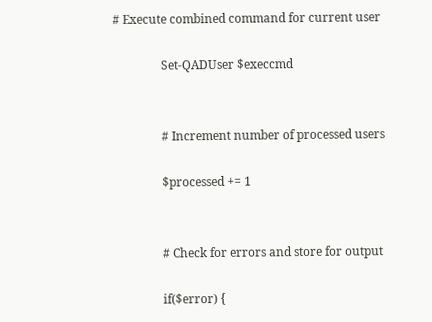# Execute combined command for current user

                Set-QADUser $execcmd


                # Increment number of processed users

                $processed += 1


                # Check for errors and store for output

                if($error) {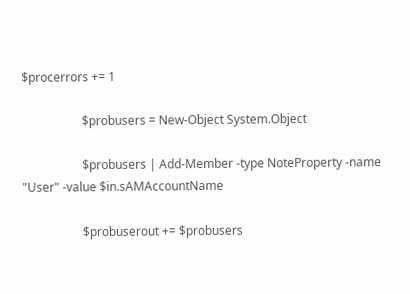$procerrors += 1

                    $probusers = New-Object System.Object

                    $probusers | Add-Member -type NoteProperty -name "User" -value $in.sAMAccountName

                    $probuserout += $probusers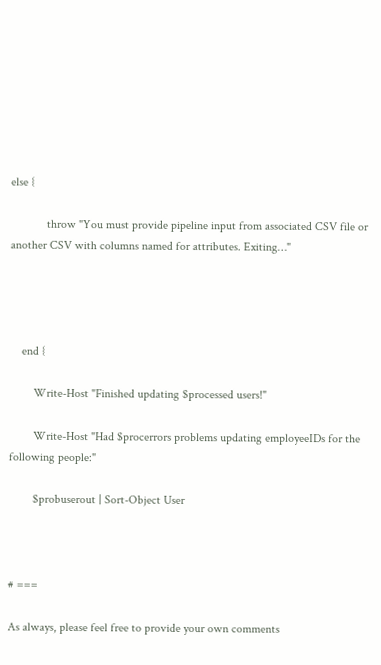else {

            throw "You must provide pipeline input from associated CSV file or another CSV with columns named for attributes. Exiting…"




    end {

        Write-Host "Finished updating $processed users!"

        Write-Host "Had $procerrors problems updating employeeIDs for the following people:"

        $probuserout | Sort-Object User



# ===

As always, please feel free to provide your own comments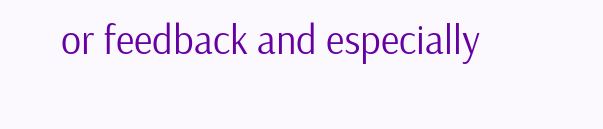or feedback and especially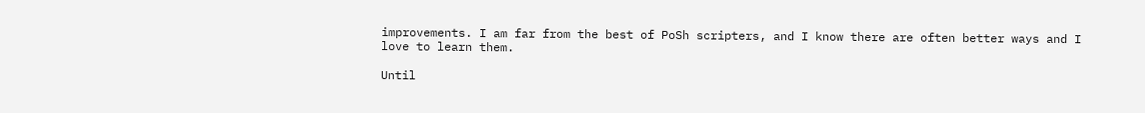improvements. I am far from the best of PoSh scripters, and I know there are often better ways and I love to learn them.

Until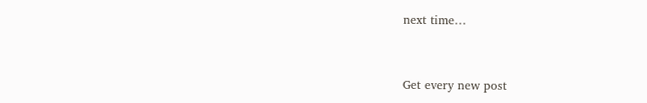next time…



Get every new post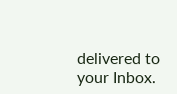delivered to your Inbox.